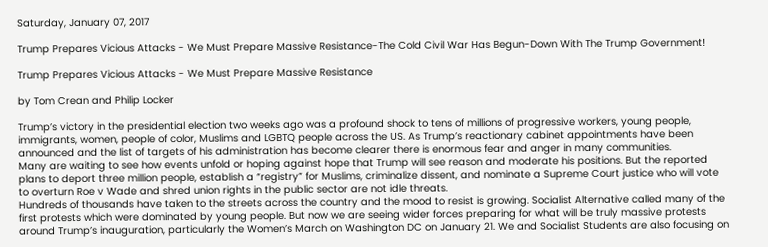Saturday, January 07, 2017

Trump Prepares Vicious Attacks - We Must Prepare Massive Resistance-The Cold Civil War Has Begun-Down With The Trump Government!

Trump Prepares Vicious Attacks - We Must Prepare Massive Resistance

by Tom Crean and Philip Locker

Trump’s victory in the presidential election two weeks ago was a profound shock to tens of millions of progressive workers, young people, immigrants, women, people of color, Muslims and LGBTQ people across the US. As Trump’s reactionary cabinet appointments have been announced and the list of targets of his administration has become clearer there is enormous fear and anger in many communities.
Many are waiting to see how events unfold or hoping against hope that Trump will see reason and moderate his positions. But the reported plans to deport three million people, establish a “registry” for Muslims, criminalize dissent, and nominate a Supreme Court justice who will vote to overturn Roe v Wade and shred union rights in the public sector are not idle threats.
Hundreds of thousands have taken to the streets across the country and the mood to resist is growing. Socialist Alternative called many of the first protests which were dominated by young people. But now we are seeing wider forces preparing for what will be truly massive protests around Trump’s inauguration, particularly the Women’s March on Washington DC on January 21. We and Socialist Students are also focusing on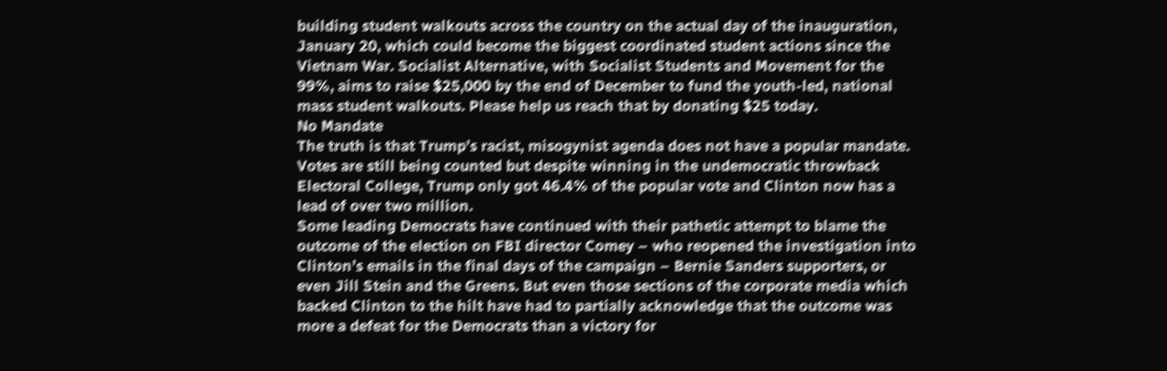building student walkouts across the country on the actual day of the inauguration, January 20, which could become the biggest coordinated student actions since the Vietnam War. Socialist Alternative, with Socialist Students and Movement for the 99%, aims to raise $25,000 by the end of December to fund the youth-led, national mass student walkouts. Please help us reach that by donating $25 today.
No Mandate
The truth is that Trump’s racist, misogynist agenda does not have a popular mandate. Votes are still being counted but despite winning in the undemocratic throwback Electoral College, Trump only got 46.4% of the popular vote and Clinton now has a lead of over two million.
Some leading Democrats have continued with their pathetic attempt to blame the outcome of the election on FBI director Comey – who reopened the investigation into Clinton’s emails in the final days of the campaign – Bernie Sanders supporters, or even Jill Stein and the Greens. But even those sections of the corporate media which backed Clinton to the hilt have had to partially acknowledge that the outcome was more a defeat for the Democrats than a victory for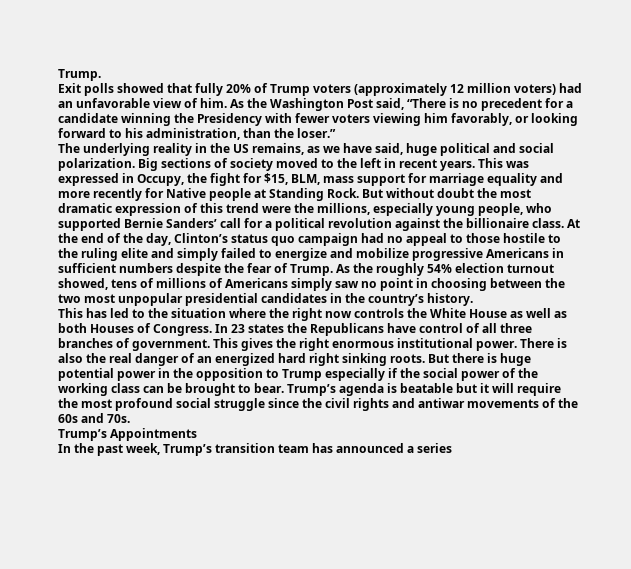Trump.
Exit polls showed that fully 20% of Trump voters (approximately 12 million voters) had an unfavorable view of him. As the Washington Post said, “There is no precedent for a candidate winning the Presidency with fewer voters viewing him favorably, or looking forward to his administration, than the loser.”
The underlying reality in the US remains, as we have said, huge political and social polarization. Big sections of society moved to the left in recent years. This was expressed in Occupy, the fight for $15, BLM, mass support for marriage equality and more recently for Native people at Standing Rock. But without doubt the most dramatic expression of this trend were the millions, especially young people, who supported Bernie Sanders’ call for a political revolution against the billionaire class. At the end of the day, Clinton’s status quo campaign had no appeal to those hostile to the ruling elite and simply failed to energize and mobilize progressive Americans in sufficient numbers despite the fear of Trump. As the roughly 54% election turnout showed, tens of millions of Americans simply saw no point in choosing between the two most unpopular presidential candidates in the country’s history.
This has led to the situation where the right now controls the White House as well as both Houses of Congress. In 23 states the Republicans have control of all three branches of government. This gives the right enormous institutional power. There is also the real danger of an energized hard right sinking roots. But there is huge potential power in the opposition to Trump especially if the social power of the working class can be brought to bear. Trump’s agenda is beatable but it will require the most profound social struggle since the civil rights and antiwar movements of the 60s and 70s.
Trump’s Appointments
In the past week, Trump’s transition team has announced a series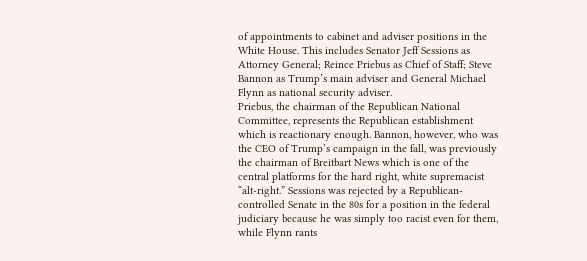of appointments to cabinet and adviser positions in the White House. This includes Senator Jeff Sessions as Attorney General; Reince Priebus as Chief of Staff; Steve Bannon as Trump’s main adviser and General Michael Flynn as national security adviser.
Priebus, the chairman of the Republican National Committee, represents the Republican establishment which is reactionary enough. Bannon, however, who was the CEO of Trump’s campaign in the fall, was previously the chairman of Breitbart News which is one of the central platforms for the hard right, white supremacist “alt-right.” Sessions was rejected by a Republican-controlled Senate in the 80s for a position in the federal judiciary because he was simply too racist even for them, while Flynn rants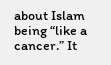about Islam being “like a cancer.” It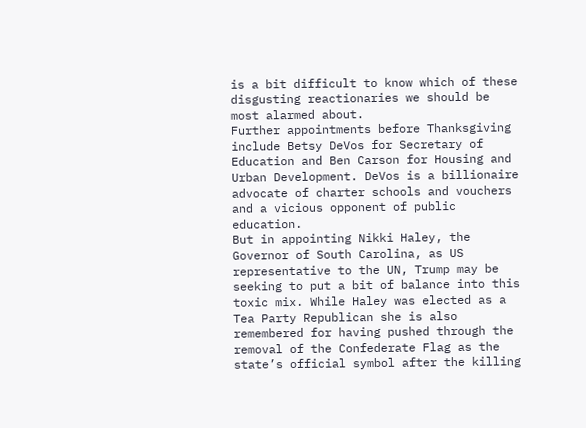is a bit difficult to know which of these disgusting reactionaries we should be most alarmed about.
Further appointments before Thanksgiving include Betsy DeVos for Secretary of Education and Ben Carson for Housing and Urban Development. DeVos is a billionaire advocate of charter schools and vouchers and a vicious opponent of public education.
But in appointing Nikki Haley, the Governor of South Carolina, as US representative to the UN, Trump may be seeking to put a bit of balance into this toxic mix. While Haley was elected as a Tea Party Republican she is also remembered for having pushed through the removal of the Confederate Flag as the state’s official symbol after the killing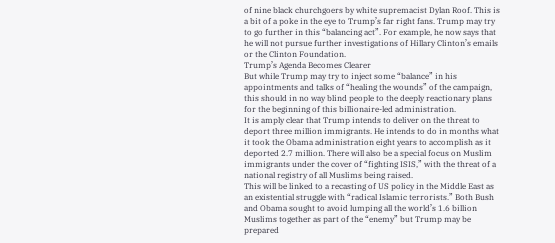of nine black churchgoers by white supremacist Dylan Roof. This is a bit of a poke in the eye to Trump’s far right fans. Trump may try to go further in this “balancing act”. For example, he now says that he will not pursue further investigations of Hillary Clinton’s emails or the Clinton Foundation.
Trump’s Agenda Becomes Clearer
But while Trump may try to inject some “balance” in his appointments and talks of “healing the wounds” of the campaign, this should in no way blind people to the deeply reactionary plans for the beginning of this billionaire-led administration.
It is amply clear that Trump intends to deliver on the threat to deport three million immigrants. He intends to do in months what it took the Obama administration eight years to accomplish as it deported 2.7 million. There will also be a special focus on Muslim immigrants under the cover of “fighting ISIS,” with the threat of a national registry of all Muslims being raised.
This will be linked to a recasting of US policy in the Middle East as an existential struggle with “radical Islamic terrorists.” Both Bush and Obama sought to avoid lumping all the world’s 1.6 billion Muslims together as part of the “enemy” but Trump may be prepared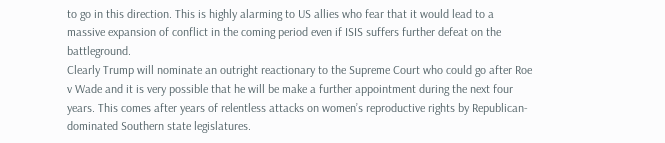to go in this direction. This is highly alarming to US allies who fear that it would lead to a massive expansion of conflict in the coming period even if ISIS suffers further defeat on the battleground.
Clearly Trump will nominate an outright reactionary to the Supreme Court who could go after Roe v Wade and it is very possible that he will be make a further appointment during the next four years. This comes after years of relentless attacks on women’s reproductive rights by Republican-dominated Southern state legislatures.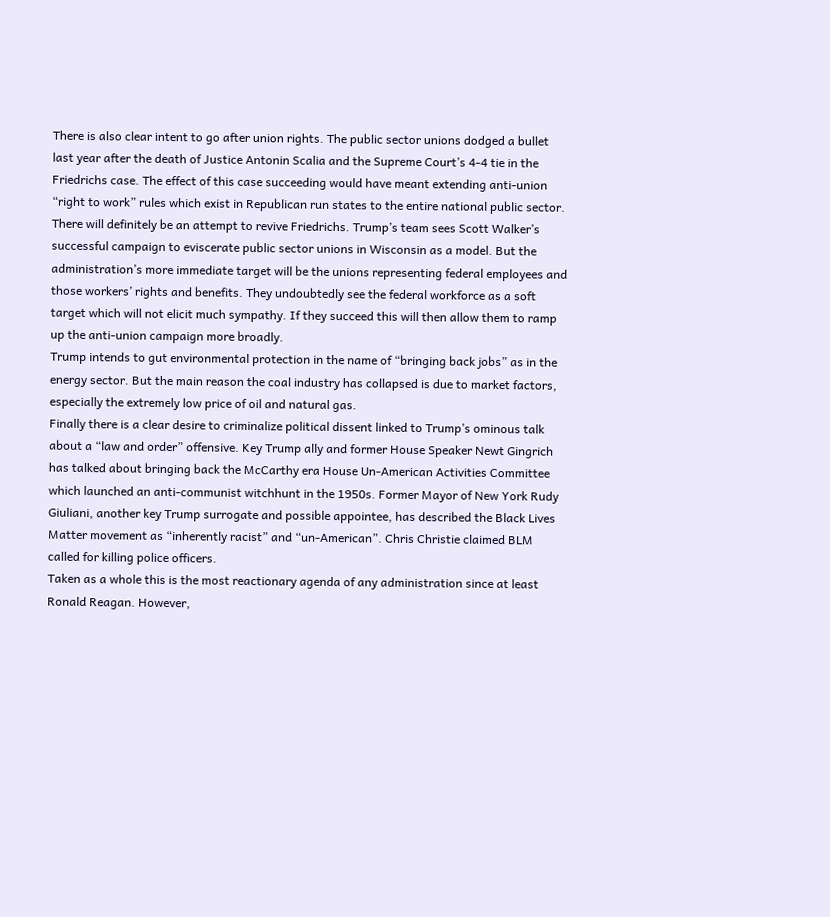There is also clear intent to go after union rights. The public sector unions dodged a bullet last year after the death of Justice Antonin Scalia and the Supreme Court’s 4-4 tie in the Friedrichs case. The effect of this case succeeding would have meant extending anti-union “right to work” rules which exist in Republican run states to the entire national public sector.
There will definitely be an attempt to revive Friedrichs. Trump’s team sees Scott Walker’s successful campaign to eviscerate public sector unions in Wisconsin as a model. But the administration’s more immediate target will be the unions representing federal employees and those workers’ rights and benefits. They undoubtedly see the federal workforce as a soft target which will not elicit much sympathy. If they succeed this will then allow them to ramp up the anti-union campaign more broadly.
Trump intends to gut environmental protection in the name of “bringing back jobs” as in the energy sector. But the main reason the coal industry has collapsed is due to market factors, especially the extremely low price of oil and natural gas.
Finally there is a clear desire to criminalize political dissent linked to Trump’s ominous talk about a “law and order” offensive. Key Trump ally and former House Speaker Newt Gingrich has talked about bringing back the McCarthy era House Un-American Activities Committee which launched an anti-communist witchhunt in the 1950s. Former Mayor of New York Rudy Giuliani, another key Trump surrogate and possible appointee, has described the Black Lives Matter movement as “inherently racist” and “un-American”. Chris Christie claimed BLM called for killing police officers.
Taken as a whole this is the most reactionary agenda of any administration since at least Ronald Reagan. However,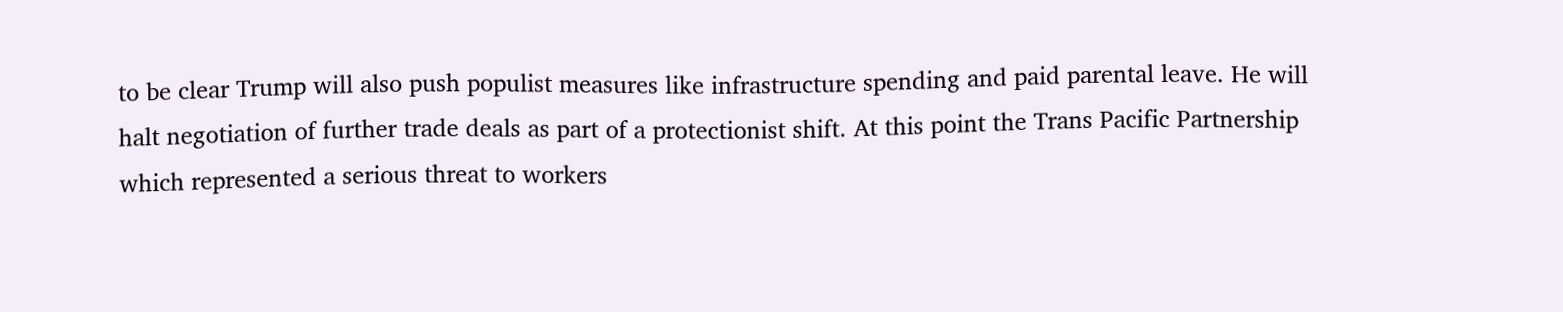to be clear Trump will also push populist measures like infrastructure spending and paid parental leave. He will halt negotiation of further trade deals as part of a protectionist shift. At this point the Trans Pacific Partnership which represented a serious threat to workers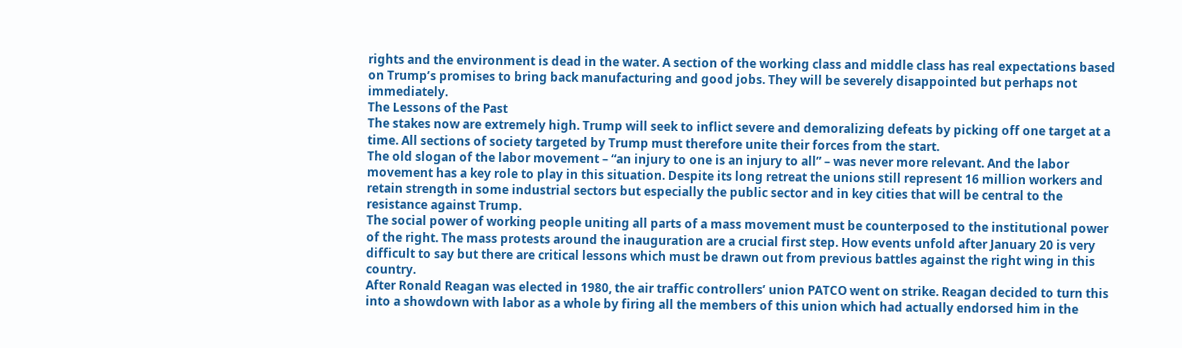rights and the environment is dead in the water. A section of the working class and middle class has real expectations based on Trump’s promises to bring back manufacturing and good jobs. They will be severely disappointed but perhaps not immediately.
The Lessons of the Past
The stakes now are extremely high. Trump will seek to inflict severe and demoralizing defeats by picking off one target at a time. All sections of society targeted by Trump must therefore unite their forces from the start.
The old slogan of the labor movement – “an injury to one is an injury to all” – was never more relevant. And the labor movement has a key role to play in this situation. Despite its long retreat the unions still represent 16 million workers and retain strength in some industrial sectors but especially the public sector and in key cities that will be central to the resistance against Trump.
The social power of working people uniting all parts of a mass movement must be counterposed to the institutional power of the right. The mass protests around the inauguration are a crucial first step. How events unfold after January 20 is very difficult to say but there are critical lessons which must be drawn out from previous battles against the right wing in this country.
After Ronald Reagan was elected in 1980, the air traffic controllers’ union PATCO went on strike. Reagan decided to turn this into a showdown with labor as a whole by firing all the members of this union which had actually endorsed him in the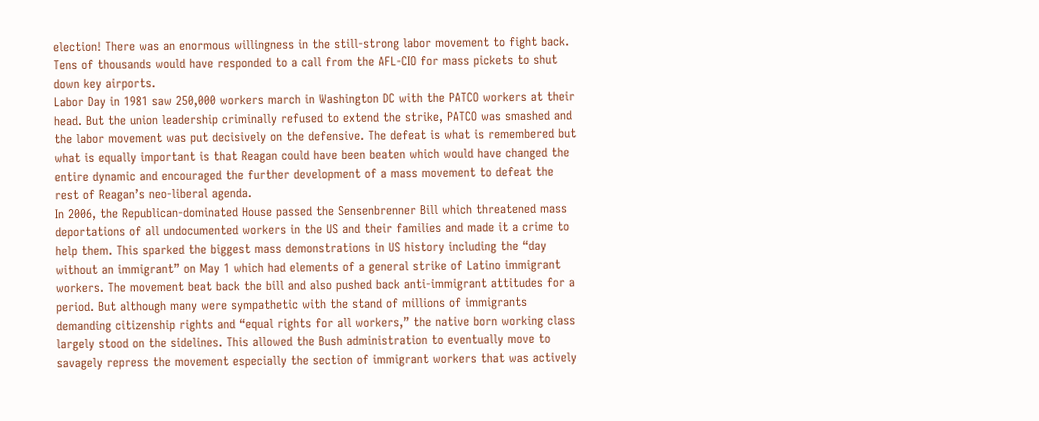election! There was an enormous willingness in the still-strong labor movement to fight back. Tens of thousands would have responded to a call from the AFL-CIO for mass pickets to shut down key airports.
Labor Day in 1981 saw 250,000 workers march in Washington DC with the PATCO workers at their head. But the union leadership criminally refused to extend the strike, PATCO was smashed and the labor movement was put decisively on the defensive. The defeat is what is remembered but what is equally important is that Reagan could have been beaten which would have changed the entire dynamic and encouraged the further development of a mass movement to defeat the rest of Reagan’s neo-liberal agenda.
In 2006, the Republican-dominated House passed the Sensenbrenner Bill which threatened mass deportations of all undocumented workers in the US and their families and made it a crime to help them. This sparked the biggest mass demonstrations in US history including the “day without an immigrant” on May 1 which had elements of a general strike of Latino immigrant workers. The movement beat back the bill and also pushed back anti-immigrant attitudes for a period. But although many were sympathetic with the stand of millions of immigrants demanding citizenship rights and “equal rights for all workers,” the native born working class largely stood on the sidelines. This allowed the Bush administration to eventually move to savagely repress the movement especially the section of immigrant workers that was actively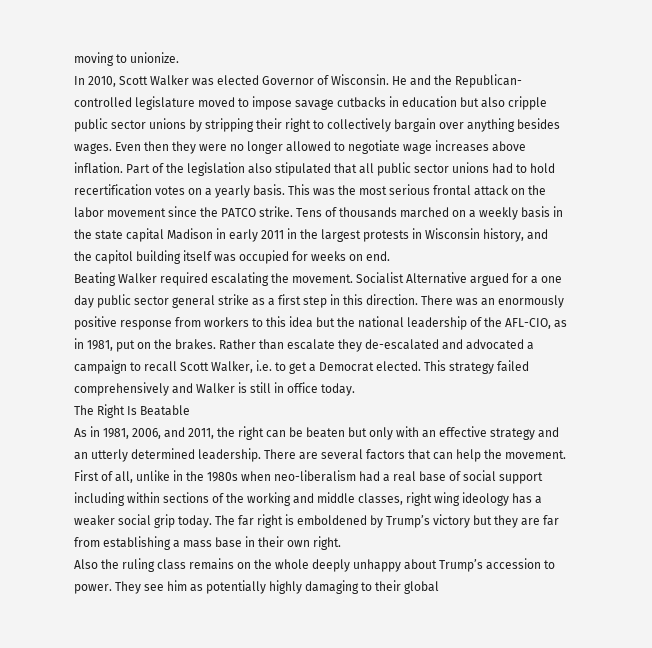moving to unionize.
In 2010, Scott Walker was elected Governor of Wisconsin. He and the Republican-controlled legislature moved to impose savage cutbacks in education but also cripple public sector unions by stripping their right to collectively bargain over anything besides wages. Even then they were no longer allowed to negotiate wage increases above inflation. Part of the legislation also stipulated that all public sector unions had to hold recertification votes on a yearly basis. This was the most serious frontal attack on the labor movement since the PATCO strike. Tens of thousands marched on a weekly basis in the state capital Madison in early 2011 in the largest protests in Wisconsin history, and the capitol building itself was occupied for weeks on end.
Beating Walker required escalating the movement. Socialist Alternative argued for a one day public sector general strike as a first step in this direction. There was an enormously positive response from workers to this idea but the national leadership of the AFL-CIO, as in 1981, put on the brakes. Rather than escalate they de-escalated and advocated a campaign to recall Scott Walker, i.e. to get a Democrat elected. This strategy failed comprehensively and Walker is still in office today.
The Right Is Beatable
As in 1981, 2006, and 2011, the right can be beaten but only with an effective strategy and an utterly determined leadership. There are several factors that can help the movement. First of all, unlike in the 1980s when neo-liberalism had a real base of social support including within sections of the working and middle classes, right wing ideology has a weaker social grip today. The far right is emboldened by Trump’s victory but they are far from establishing a mass base in their own right.
Also the ruling class remains on the whole deeply unhappy about Trump’s accession to power. They see him as potentially highly damaging to their global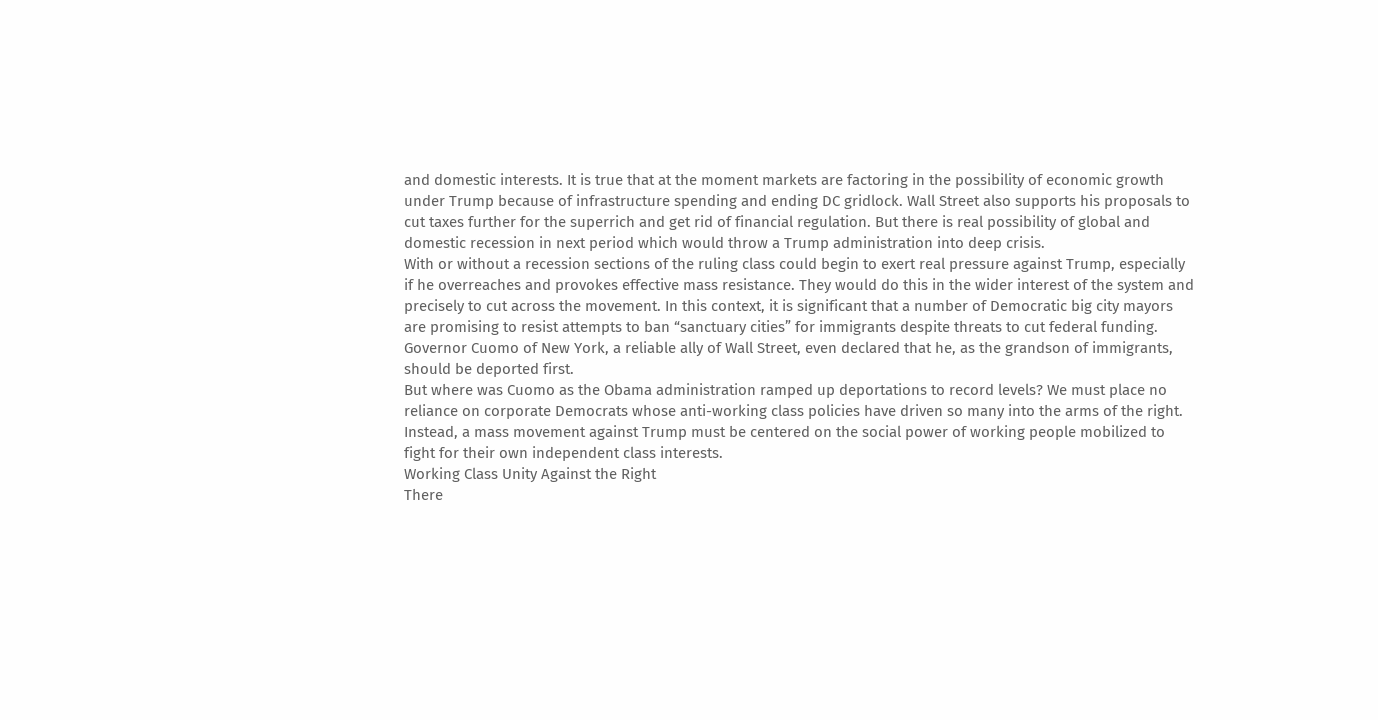and domestic interests. It is true that at the moment markets are factoring in the possibility of economic growth under Trump because of infrastructure spending and ending DC gridlock. Wall Street also supports his proposals to cut taxes further for the superrich and get rid of financial regulation. But there is real possibility of global and domestic recession in next period which would throw a Trump administration into deep crisis.
With or without a recession sections of the ruling class could begin to exert real pressure against Trump, especially if he overreaches and provokes effective mass resistance. They would do this in the wider interest of the system and precisely to cut across the movement. In this context, it is significant that a number of Democratic big city mayors are promising to resist attempts to ban “sanctuary cities” for immigrants despite threats to cut federal funding. Governor Cuomo of New York, a reliable ally of Wall Street, even declared that he, as the grandson of immigrants, should be deported first.
But where was Cuomo as the Obama administration ramped up deportations to record levels? We must place no reliance on corporate Democrats whose anti-working class policies have driven so many into the arms of the right. Instead, a mass movement against Trump must be centered on the social power of working people mobilized to fight for their own independent class interests.
Working Class Unity Against the Right
There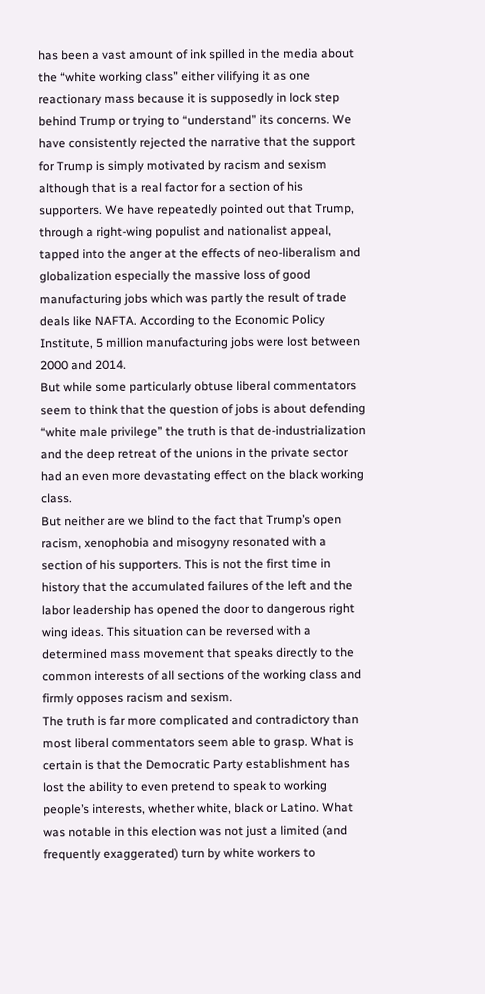has been a vast amount of ink spilled in the media about the “white working class” either vilifying it as one reactionary mass because it is supposedly in lock step behind Trump or trying to “understand” its concerns. We have consistently rejected the narrative that the support for Trump is simply motivated by racism and sexism although that is a real factor for a section of his supporters. We have repeatedly pointed out that Trump, through a right-wing populist and nationalist appeal, tapped into the anger at the effects of neo-liberalism and globalization especially the massive loss of good manufacturing jobs which was partly the result of trade deals like NAFTA. According to the Economic Policy Institute, 5 million manufacturing jobs were lost between 2000 and 2014.
But while some particularly obtuse liberal commentators seem to think that the question of jobs is about defending “white male privilege” the truth is that de-industrialization and the deep retreat of the unions in the private sector had an even more devastating effect on the black working class.
But neither are we blind to the fact that Trump’s open racism, xenophobia and misogyny resonated with a section of his supporters. This is not the first time in history that the accumulated failures of the left and the labor leadership has opened the door to dangerous right wing ideas. This situation can be reversed with a determined mass movement that speaks directly to the common interests of all sections of the working class and firmly opposes racism and sexism.
The truth is far more complicated and contradictory than most liberal commentators seem able to grasp. What is certain is that the Democratic Party establishment has lost the ability to even pretend to speak to working people’s interests, whether white, black or Latino. What was notable in this election was not just a limited (and frequently exaggerated) turn by white workers to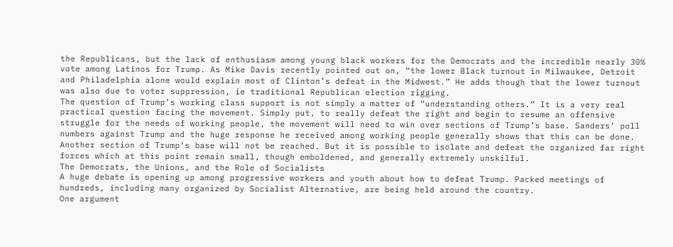the Republicans, but the lack of enthusiasm among young black workers for the Democrats and the incredible nearly 30% vote among Latinos for Trump. As Mike Davis recently pointed out on, “the lower Black turnout in Milwaukee, Detroit and Philadelphia alone would explain most of Clinton’s defeat in the Midwest.” He adds though that the lower turnout was also due to voter suppression, ie traditional Republican election rigging.
The question of Trump’s working class support is not simply a matter of “understanding others.” It is a very real practical question facing the movement. Simply put, to really defeat the right and begin to resume an offensive struggle for the needs of working people, the movement will need to win over sections of Trump’s base. Sanders’ poll numbers against Trump and the huge response he received among working people generally shows that this can be done.
Another section of Trump’s base will not be reached. But it is possible to isolate and defeat the organized far right forces which at this point remain small, though emboldened, and generally extremely unskilful.
The Democrats, the Unions, and the Role of Socialists
A huge debate is opening up among progressive workers and youth about how to defeat Trump. Packed meetings of hundreds, including many organized by Socialist Alternative, are being held around the country.
One argument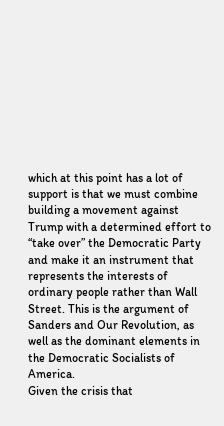which at this point has a lot of support is that we must combine building a movement against Trump with a determined effort to “take over” the Democratic Party and make it an instrument that represents the interests of ordinary people rather than Wall Street. This is the argument of Sanders and Our Revolution, as well as the dominant elements in the Democratic Socialists of America.
Given the crisis that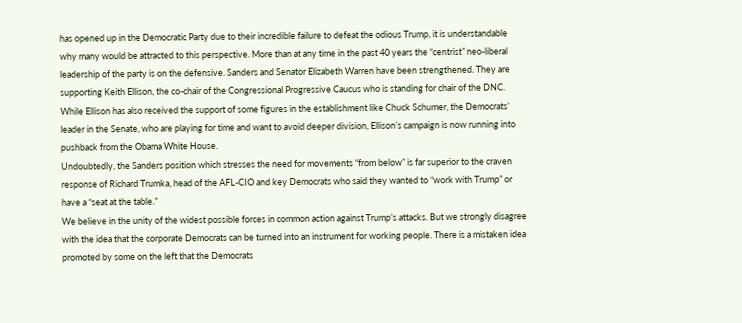has opened up in the Democratic Party due to their incredible failure to defeat the odious Trump, it is understandable why many would be attracted to this perspective. More than at any time in the past 40 years the “centrist” neo-liberal leadership of the party is on the defensive. Sanders and Senator Elizabeth Warren have been strengthened. They are supporting Keith Ellison, the co-chair of the Congressional Progressive Caucus who is standing for chair of the DNC. While Ellison has also received the support of some figures in the establishment like Chuck Schumer, the Democrats’ leader in the Senate, who are playing for time and want to avoid deeper division, Ellison’s campaign is now running into pushback from the Obama White House.
Undoubtedly, the Sanders position which stresses the need for movements “from below” is far superior to the craven response of Richard Trumka, head of the AFL-CIO and key Democrats who said they wanted to “work with Trump” or have a “seat at the table.”
We believe in the unity of the widest possible forces in common action against Trump’s attacks. But we strongly disagree with the idea that the corporate Democrats can be turned into an instrument for working people. There is a mistaken idea promoted by some on the left that the Democrats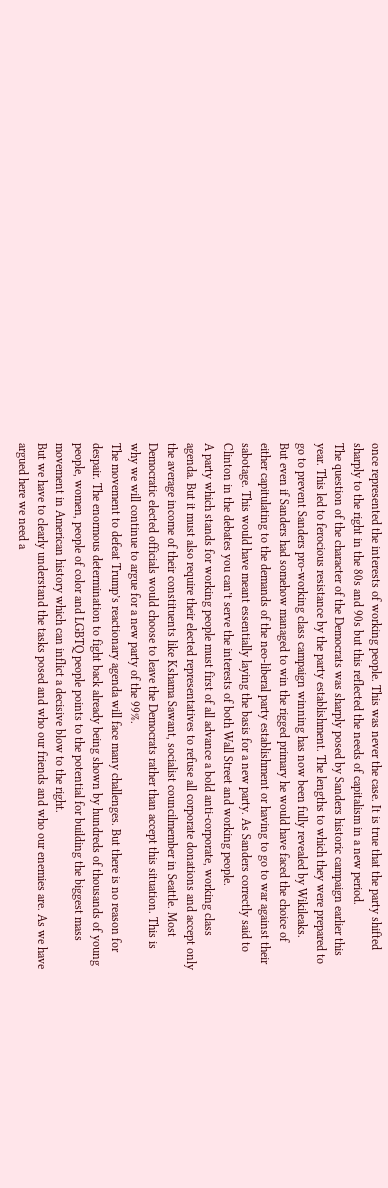once represented the interests of working people. This was never the case. It is true that the party shifted sharply to the right in the 80s and 90s but this reflected the needs of capitalism in a new period.
The question of the character of the Democrats was sharply posed by Sanders historic campaign earlier this year. This led to ferocious resistance by the party establishment. The lengths to which they were prepared to go to prevent Sanders pro-working class campaign winning has now been fully revealed by Wikileaks.
But even if Sanders had somehow managed to win the rigged primary he would have faced the choice of either capitulating to the demands of the neo-liberal party establishment or having to go to war against their sabotage. This would have meant essentially laying the basis for a new party. As Sanders correctly said to Clinton in the debates you can’t serve the interests of both Wall Street and working people.
A party which stands for working people must first of all advance a bold anti-corporate, working class agenda. But it must also require their elected representatives to refuse all corporate donations and accept only the average income of their constituents like Kshama Sawant, socialist councilmember in Seattle. Most Democratic elected officials would choose to leave the Democrats rather than accept this situation. This is why we will continue to argue for a new party of the 99%.
The movement to defeat Trump’s reactionary agenda will face many challenges. But there is no reason for despair. The enormous determination to fight back already being shown by hundreds of thousands of young people, women, people of color and LGBTQ people points to the potential for building the biggest mass movement in American history which can inflict a decisive blow to the right.
But we have to clearly understand the tasks posed and who our friends and who our enemies are. As we have argued here we need a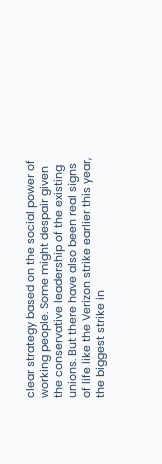clear strategy based on the social power of working people. Some might despair given the conservative leadership of the existing unions. But there have also been real signs of life like the Verizon strike earlier this year, the biggest strike in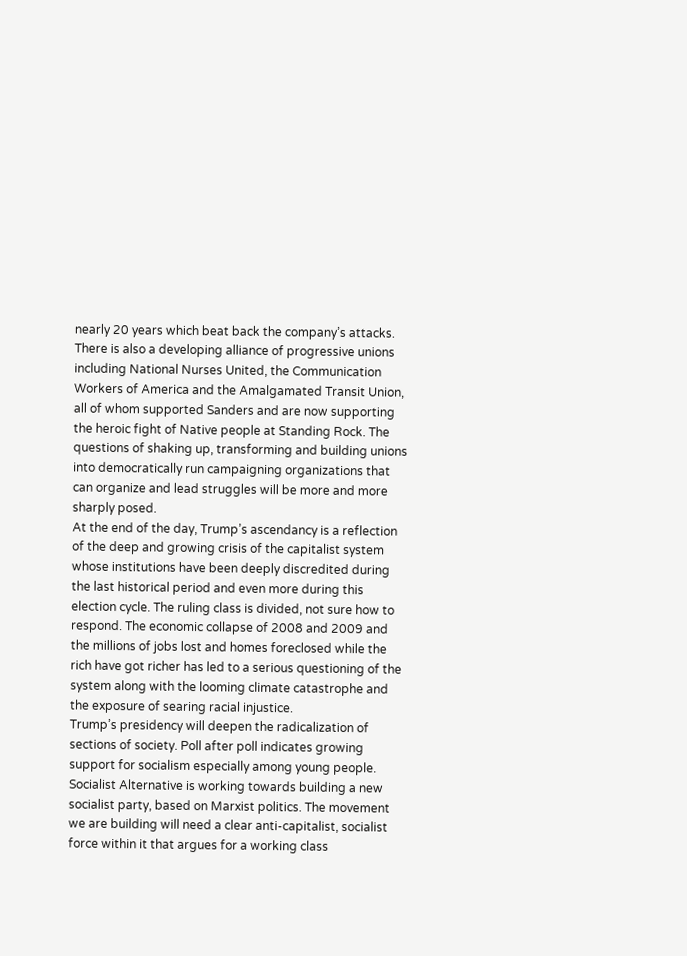nearly 20 years which beat back the company’s attacks. There is also a developing alliance of progressive unions including National Nurses United, the Communication Workers of America and the Amalgamated Transit Union, all of whom supported Sanders and are now supporting the heroic fight of Native people at Standing Rock. The questions of shaking up, transforming and building unions into democratically run campaigning organizations that can organize and lead struggles will be more and more sharply posed.
At the end of the day, Trump’s ascendancy is a reflection of the deep and growing crisis of the capitalist system whose institutions have been deeply discredited during the last historical period and even more during this election cycle. The ruling class is divided, not sure how to respond. The economic collapse of 2008 and 2009 and the millions of jobs lost and homes foreclosed while the rich have got richer has led to a serious questioning of the system along with the looming climate catastrophe and the exposure of searing racial injustice.
Trump’s presidency will deepen the radicalization of sections of society. Poll after poll indicates growing support for socialism especially among young people. Socialist Alternative is working towards building a new socialist party, based on Marxist politics. The movement we are building will need a clear anti-capitalist, socialist force within it that argues for a working class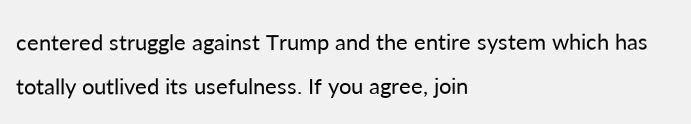centered struggle against Trump and the entire system which has totally outlived its usefulness. If you agree, join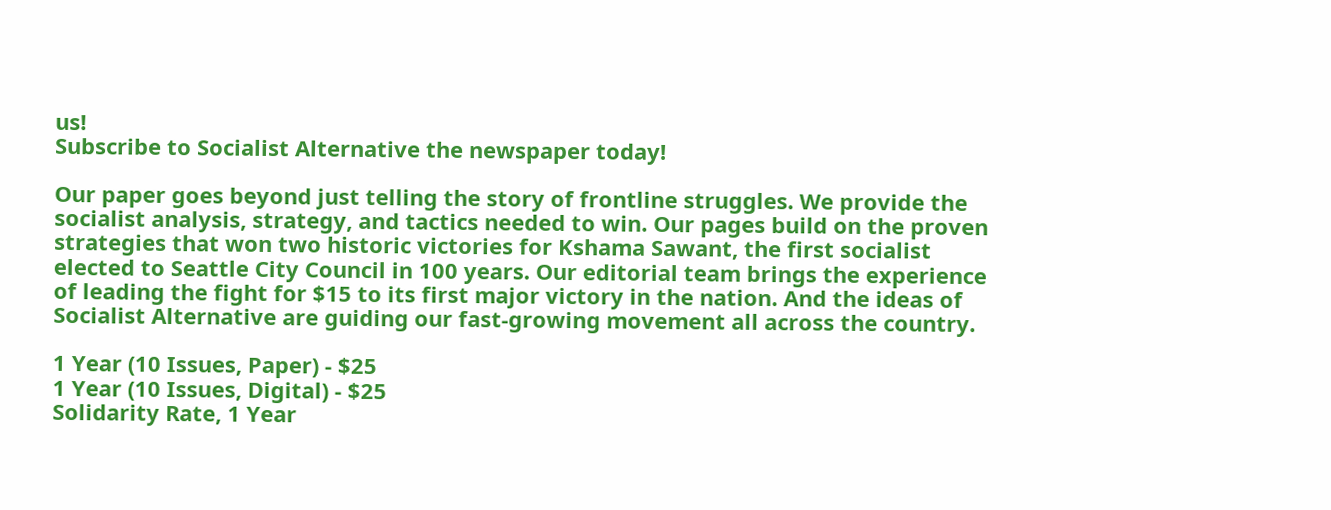us!
Subscribe to Socialist Alternative the newspaper today!

Our paper goes beyond just telling the story of frontline struggles. We provide the socialist analysis, strategy, and tactics needed to win. Our pages build on the proven strategies that won two historic victories for Kshama Sawant, the first socialist elected to Seattle City Council in 100 years. Our editorial team brings the experience of leading the fight for $15 to its first major victory in the nation. And the ideas of Socialist Alternative are guiding our fast-growing movement all across the country.

1 Year (10 Issues, Paper) - $25
1 Year (10 Issues, Digital) - $25
Solidarity Rate, 1 Year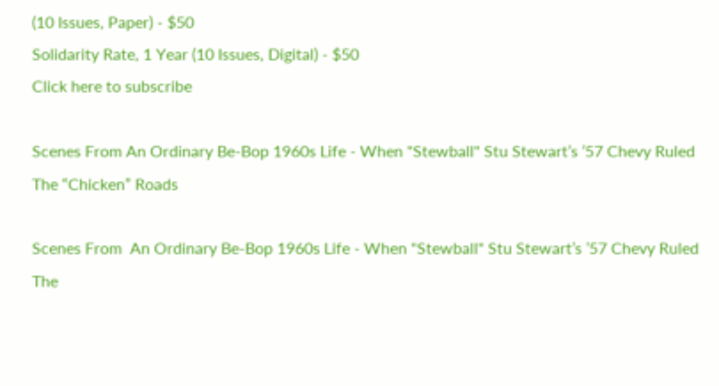(10 Issues, Paper) - $50
Solidarity Rate, 1 Year (10 Issues, Digital) - $50
Click here to subscribe

Scenes From An Ordinary Be-Bop 1960s Life - When "Stewball" Stu Stewart’s ’57 Chevy Ruled The “Chicken” Roads

Scenes From  An Ordinary Be-Bop 1960s Life - When "Stewball" Stu Stewart’s ’57 Chevy Ruled The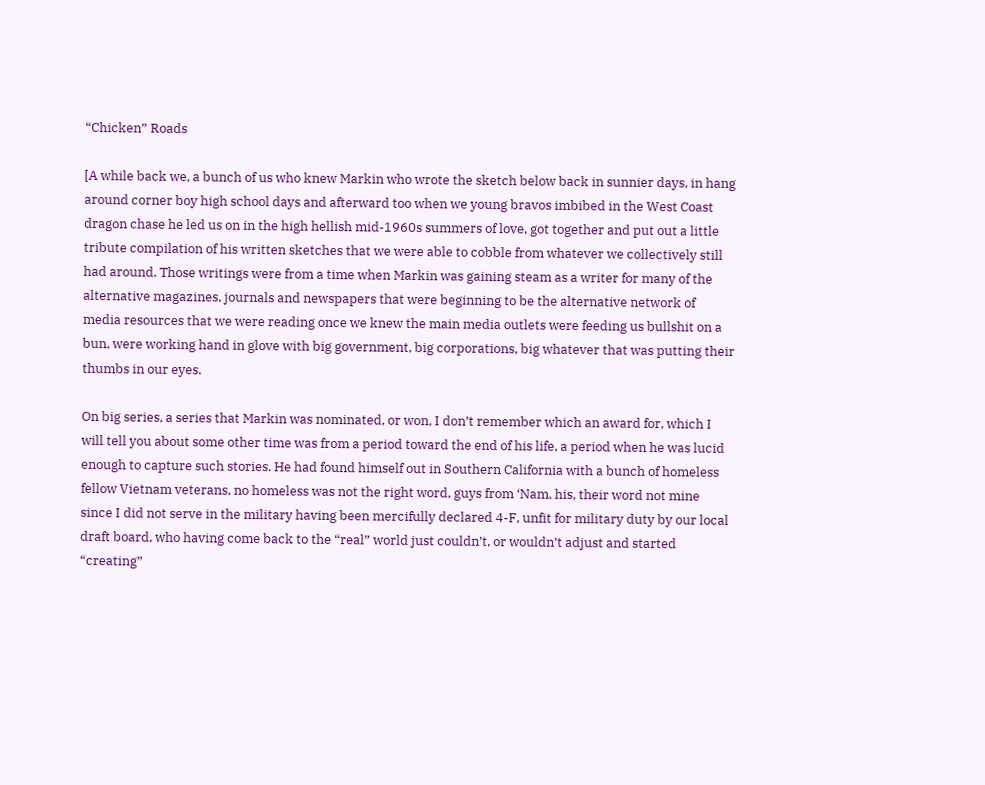“Chicken” Roads

[A while back we, a bunch of us who knew Markin who wrote the sketch below back in sunnier days, in hang around corner boy high school days and afterward too when we young bravos imbibed in the West Coast dragon chase he led us on in the high hellish mid-1960s summers of love, got together and put out a little tribute compilation of his written sketches that we were able to cobble from whatever we collectively still had around. Those writings were from a time when Markin was gaining steam as a writer for many of the alternative magazines, journals and newspapers that were beginning to be the alternative network of media resources that we were reading once we knew the main media outlets were feeding us bullshit on a bun, were working hand in glove with big government, big corporations, big whatever that was putting their thumbs in our eyes.

On big series, a series that Markin was nominated, or won, I don’t remember which an award for, which I will tell you about some other time was from a period toward the end of his life, a period when he was lucid enough to capture such stories. He had found himself out in Southern California with a bunch of homeless fellow Vietnam veterans, no homeless was not the right word, guys from ‘Nam, his, their word not mine since I did not serve in the military having been mercifully declared 4-F, unfit for military duty by our local draft board, who having come back to the “real” world just couldn’t, or wouldn’t adjust and started “creating”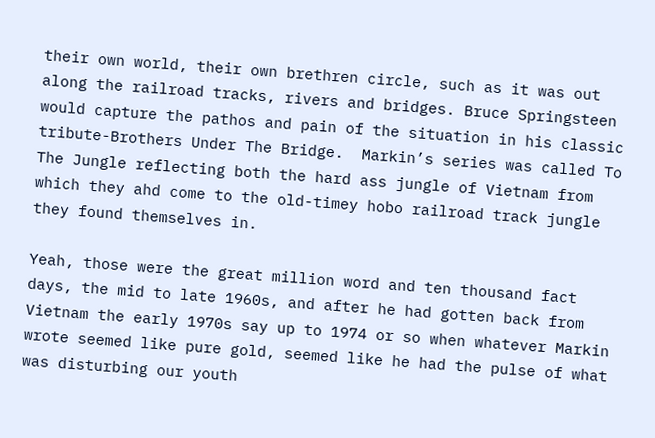their own world, their own brethren circle, such as it was out along the railroad tracks, rivers and bridges. Bruce Springsteen would capture the pathos and pain of the situation in his classic tribute-Brothers Under The Bridge.  Markin’s series was called To The Jungle reflecting both the hard ass jungle of Vietnam from which they ahd come to the old-timey hobo railroad track jungle they found themselves in.

Yeah, those were the great million word and ten thousand fact days, the mid to late 1960s, and after he had gotten back from Vietnam the early 1970s say up to 1974 or so when whatever Markin wrote seemed like pure gold, seemed like he had the pulse of what was disturbing our youth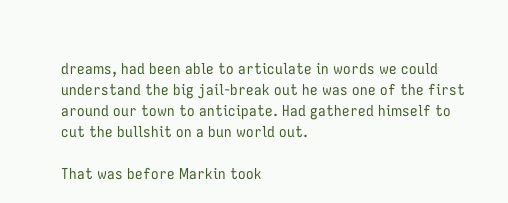dreams, had been able to articulate in words we could understand the big jail-break out he was one of the first around our town to anticipate. Had gathered himself to cut the bullshit on a bun world out.

That was before Markin took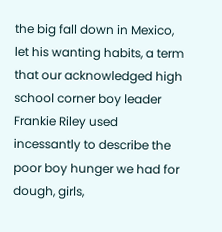the big fall down in Mexico, let his wanting habits, a term that our acknowledged high school corner boy leader Frankie Riley used incessantly to describe the poor boy hunger we had for dough, girls,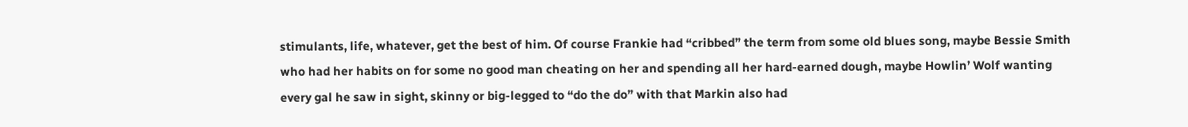stimulants, life, whatever, get the best of him. Of course Frankie had “cribbed” the term from some old blues song, maybe Bessie Smith who had her habits on for some no good man cheating on her and spending all her hard-earned dough, maybe Howlin’ Wolf wanting every gal he saw in sight, skinny or big-legged to “do the do” with that Markin also had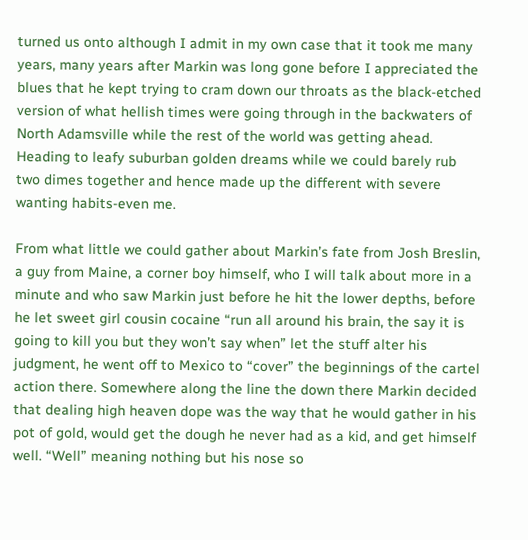turned us onto although I admit in my own case that it took me many years, many years after Markin was long gone before I appreciated the blues that he kept trying to cram down our throats as the black-etched version of what hellish times were going through in the backwaters of North Adamsville while the rest of the world was getting ahead. Heading to leafy suburban golden dreams while we could barely rub two dimes together and hence made up the different with severe wanting habits-even me.

From what little we could gather about Markin’s fate from Josh Breslin, a guy from Maine, a corner boy himself, who I will talk about more in a minute and who saw Markin just before he hit the lower depths, before he let sweet girl cousin cocaine “run all around his brain, the say it is going to kill you but they won’t say when” let the stuff alter his judgment, he went off to Mexico to “cover” the beginnings of the cartel action there. Somewhere along the line the down there Markin decided that dealing high heaven dope was the way that he would gather in his pot of gold, would get the dough he never had as a kid, and get himself well. “Well” meaning nothing but his nose so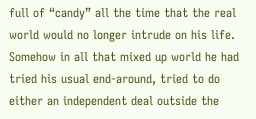full of “candy” all the time that the real world would no longer intrude on his life. Somehow in all that mixed up world he had tried his usual end-around, tried to do either an independent deal outside the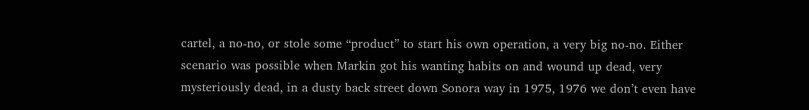cartel, a no-no, or stole some “product” to start his own operation, a very big no-no. Either scenario was possible when Markin got his wanting habits on and wound up dead, very mysteriously dead, in a dusty back street down Sonora way in 1975, 1976 we don’t even have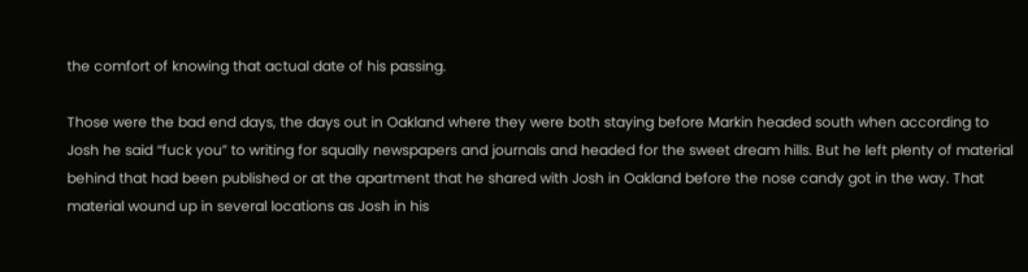the comfort of knowing that actual date of his passing.

Those were the bad end days, the days out in Oakland where they were both staying before Markin headed south when according to Josh he said “fuck you” to writing for squally newspapers and journals and headed for the sweet dream hills. But he left plenty of material behind that had been published or at the apartment that he shared with Josh in Oakland before the nose candy got in the way. That material wound up in several locations as Josh in his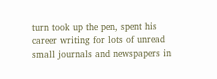turn took up the pen, spent his career writing for lots of unread small journals and newspapers in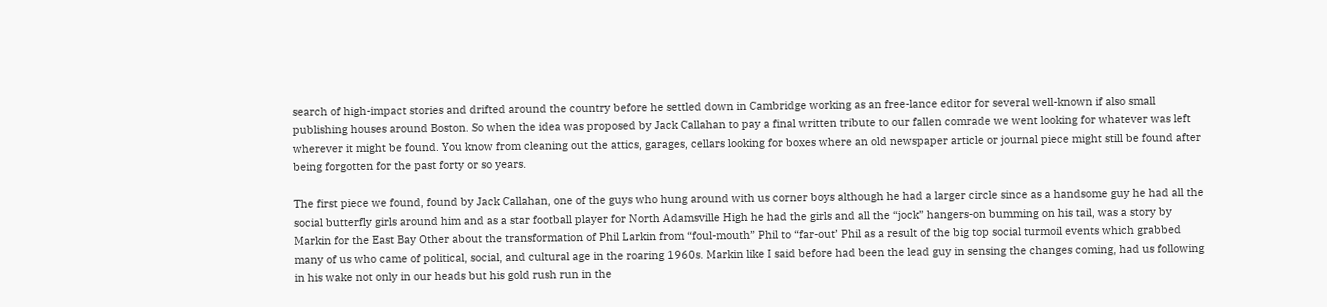search of high-impact stories and drifted around the country before he settled down in Cambridge working as an free-lance editor for several well-known if also small publishing houses around Boston. So when the idea was proposed by Jack Callahan to pay a final written tribute to our fallen comrade we went looking for whatever was left wherever it might be found. You know from cleaning out the attics, garages, cellars looking for boxes where an old newspaper article or journal piece might still be found after being forgotten for the past forty or so years.

The first piece we found, found by Jack Callahan, one of the guys who hung around with us corner boys although he had a larger circle since as a handsome guy he had all the social butterfly girls around him and as a star football player for North Adamsville High he had the girls and all the “jock” hangers-on bumming on his tail, was a story by Markin for the East Bay Other about the transformation of Phil Larkin from “foul-mouth” Phil to “far-out’ Phil as a result of the big top social turmoil events which grabbed many of us who came of political, social, and cultural age in the roaring 1960s. Markin like I said before had been the lead guy in sensing the changes coming, had us following in his wake not only in our heads but his gold rush run in the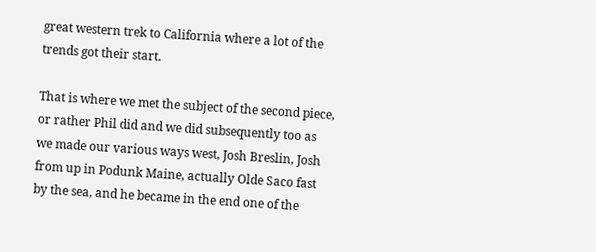great western trek to California where a lot of the trends got their start.

That is where we met the subject of the second piece, or rather Phil did and we did subsequently too as we made our various ways west, Josh Breslin, Josh from up in Podunk Maine, actually Olde Saco fast by the sea, and he became in the end one of the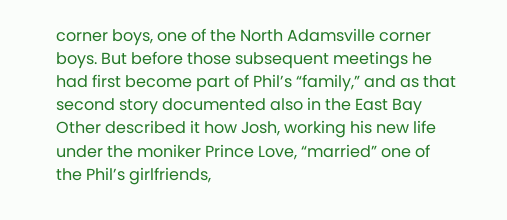corner boys, one of the North Adamsville corner boys. But before those subsequent meetings he had first become part of Phil’s “family,” and as that second story documented also in the East Bay Other described it how Josh, working his new life under the moniker Prince Love, “married” one of the Phil’s girlfriends,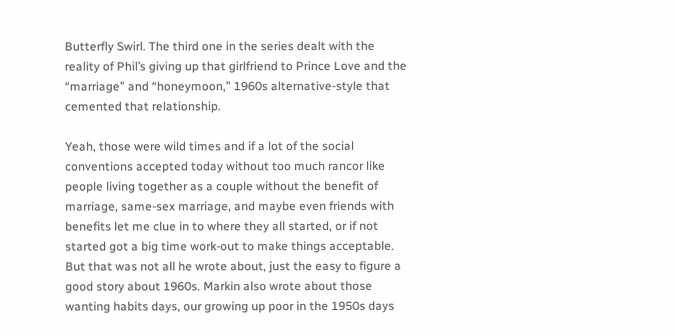Butterfly Swirl. The third one in the series dealt with the reality of Phil’s giving up that girlfriend to Prince Love and the “marriage” and “honeymoon,” 1960s alternative-style that cemented that relationship.

Yeah, those were wild times and if a lot of the social conventions accepted today without too much rancor like people living together as a couple without the benefit of marriage, same-sex marriage, and maybe even friends with benefits let me clue in to where they all started, or if not started got a big time work-out to make things acceptable. But that was not all he wrote about, just the easy to figure a good story about 1960s. Markin also wrote about those wanting habits days, our growing up poor in the 1950s days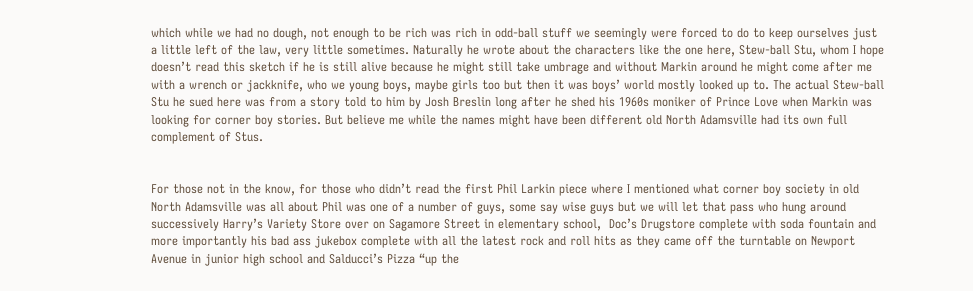which while we had no dough, not enough to be rich was rich in odd-ball stuff we seemingly were forced to do to keep ourselves just a little left of the law, very little sometimes. Naturally he wrote about the characters like the one here, Stew-ball Stu, whom I hope doesn’t read this sketch if he is still alive because he might still take umbrage and without Markin around he might come after me with a wrench or jackknife, who we young boys, maybe girls too but then it was boys’ world mostly looked up to. The actual Stew-ball Stu he sued here was from a story told to him by Josh Breslin long after he shed his 1960s moniker of Prince Love when Markin was looking for corner boy stories. But believe me while the names might have been different old North Adamsville had its own full complement of Stus.


For those not in the know, for those who didn’t read the first Phil Larkin piece where I mentioned what corner boy society in old North Adamsville was all about Phil was one of a number of guys, some say wise guys but we will let that pass who hung around successively Harry’s Variety Store over on Sagamore Street in elementary school,  Doc’s Drugstore complete with soda fountain and more importantly his bad ass jukebox complete with all the latest rock and roll hits as they came off the turntable on Newport Avenue in junior high school and Salducci’s Pizza “up the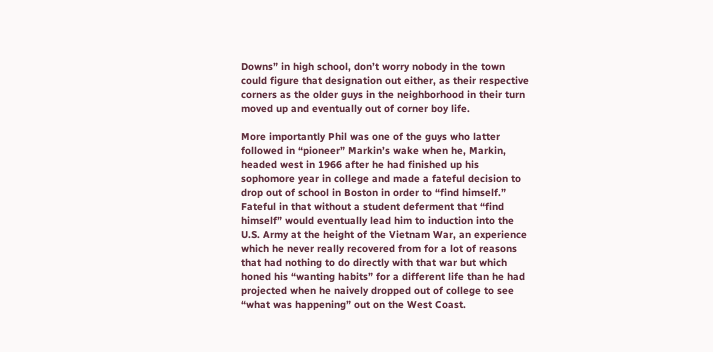Downs” in high school, don’t worry nobody in the town could figure that designation out either, as their respective corners as the older guys in the neighborhood in their turn moved up and eventually out of corner boy life.

More importantly Phil was one of the guys who latter followed in “pioneer” Markin’s wake when he, Markin, headed west in 1966 after he had finished up his sophomore year in college and made a fateful decision to drop out of school in Boston in order to “find himself.” Fateful in that without a student deferment that “find himself” would eventually lead him to induction into the U.S. Army at the height of the Vietnam War, an experience which he never really recovered from for a lot of reasons that had nothing to do directly with that war but which honed his “wanting habits” for a different life than he had projected when he naively dropped out of college to see “what was happening” out on the West Coast.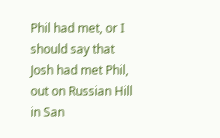Phil had met, or I should say that Josh had met Phil, out on Russian Hill in San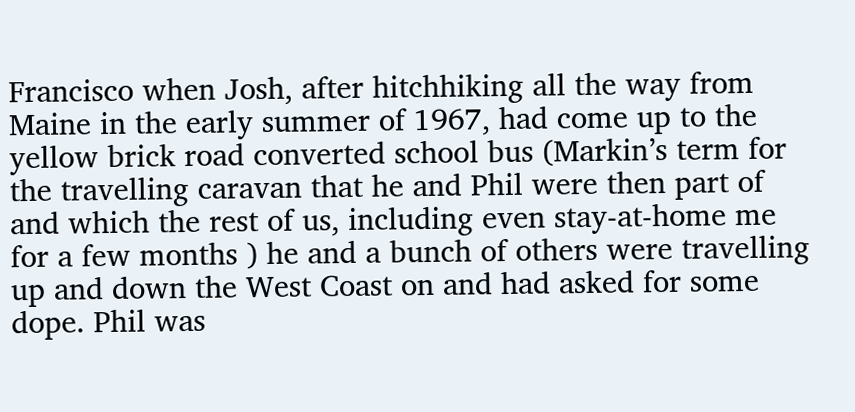Francisco when Josh, after hitchhiking all the way from Maine in the early summer of 1967, had come up to the yellow brick road converted school bus (Markin’s term for the travelling caravan that he and Phil were then part of and which the rest of us, including even stay-at-home me for a few months ) he and a bunch of others were travelling up and down the West Coast on and had asked for some dope. Phil was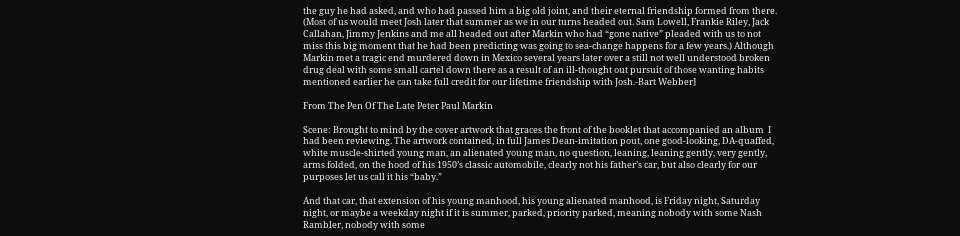the guy he had asked, and who had passed him a big old joint, and their eternal friendship formed from there. (Most of us would meet Josh later that summer as we in our turns headed out. Sam Lowell, Frankie Riley, Jack Callahan, Jimmy Jenkins and me all headed out after Markin who had “gone native” pleaded with us to not miss this big moment that he had been predicting was going to sea-change happens for a few years.) Although Markin met a tragic end murdered down in Mexico several years later over a still not well understood broken drug deal with some small cartel down there as a result of an ill-thought out pursuit of those wanting habits mentioned earlier he can take full credit for our lifetime friendship with Josh.-Bart Webber]

From The Pen Of The Late Peter Paul Markin

Scene: Brought to mind by the cover artwork that graces the front of the booklet that accompanied an album  I had been reviewing. The artwork contained, in full James Dean-imitation pout, one good-looking, DA-quaffed, white muscle-shirted young man, an alienated young man, no question, leaning, leaning gently, very gently, arms folded, on the hood of his 1950’s classic automobile, clearly not his father’s car, but also clearly for our purposes let us call it his “baby.”

And that car, that extension of his young manhood, his young alienated manhood, is Friday night, Saturday night, or maybe a weekday night if it is summer, parked, priority parked, meaning nobody with some Nash Rambler, nobody with some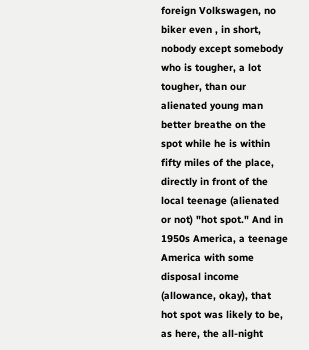foreign Volkswagen, no biker even , in short, nobody except somebody who is tougher, a lot tougher, than our alienated young man better breathe on the spot while he is within fifty miles of the place, directly in front of the local teenage (alienated or not) "hot spot." And in 1950s America, a teenage America with some disposal income (allowance, okay), that hot spot was likely to be, as here, the all-night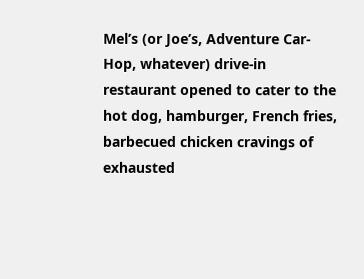Mel’s (or Joe’s, Adventure Car-Hop, whatever) drive-in restaurant opened to cater to the hot dog, hamburger, French fries, barbecued chicken cravings of exhausted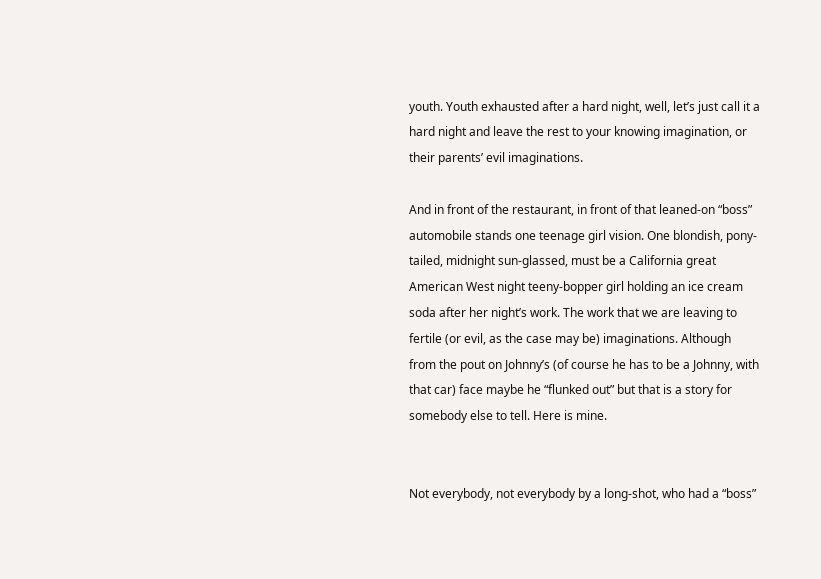youth. Youth exhausted after a hard night, well, let’s just call it a hard night and leave the rest to your knowing imagination, or their parents’ evil imaginations.

And in front of the restaurant, in front of that leaned-on “boss” automobile stands one teenage girl vision. One blondish, pony-tailed, midnight sun-glassed, must be a California great American West night teeny-bopper girl holding an ice cream soda after her night’s work. The work that we are leaving to fertile (or evil, as the case may be) imaginations. Although from the pout on Johnny’s (of course he has to be a Johnny, with that car) face maybe he “flunked out” but that is a story for somebody else to tell. Here is mine.


Not everybody, not everybody by a long-shot, who had a “boss”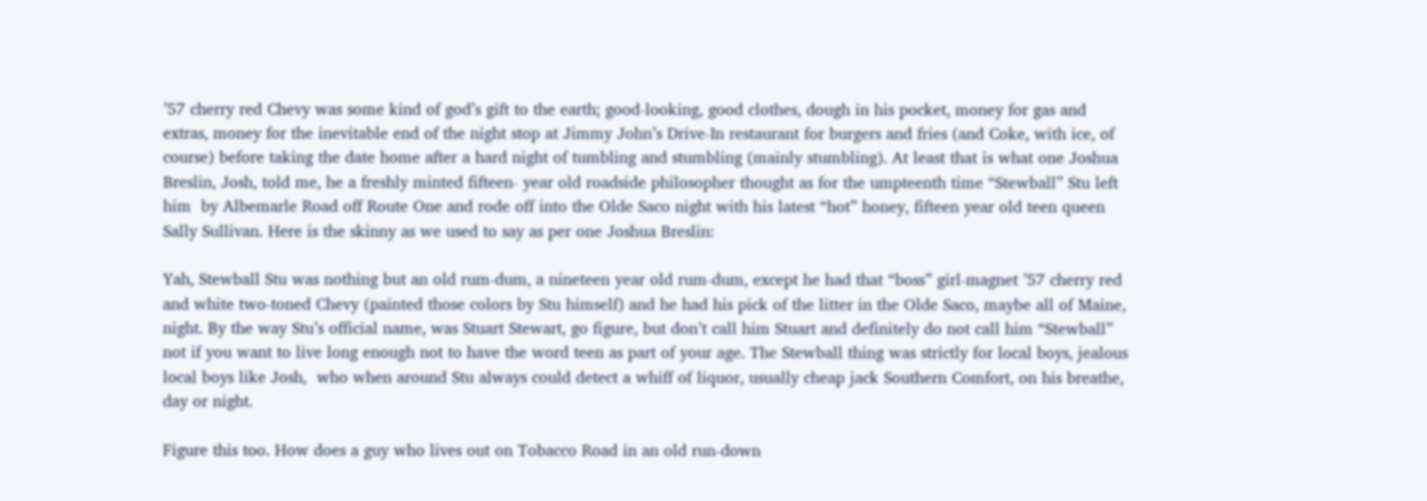’57 cherry red Chevy was some kind of god’s gift to the earth; good-looking, good clothes, dough in his pocket, money for gas and extras, money for the inevitable end of the night stop at Jimmy John’s Drive-In restaurant for burgers and fries (and Coke, with ice, of course) before taking the date home after a hard night of tumbling and stumbling (mainly stumbling). At least that is what one Joshua Breslin, Josh, told me, he a freshly minted fifteen- year old roadside philosopher thought as for the umpteenth time “Stewball” Stu left him  by Albemarle Road off Route One and rode off into the Olde Saco night with his latest “hot” honey, fifteen year old teen queen Sally Sullivan. Here is the skinny as we used to say as per one Joshua Breslin:

Yah, Stewball Stu was nothing but an old rum-dum, a nineteen year old rum-dum, except he had that “boss” girl-magnet ’57 cherry red and white two-toned Chevy (painted those colors by Stu himself) and he had his pick of the litter in the Olde Saco, maybe all of Maine, night. By the way Stu’s official name, was Stuart Stewart, go figure, but don’t call him Stuart and definitely do not call him “Stewball” not if you want to live long enough not to have the word teen as part of your age. The Stewball thing was strictly for local boys, jealous local boys like Josh,  who when around Stu always could detect a whiff of liquor, usually cheap jack Southern Comfort, on his breathe, day or night.

Figure this too. How does a guy who lives out on Tobacco Road in an old run-down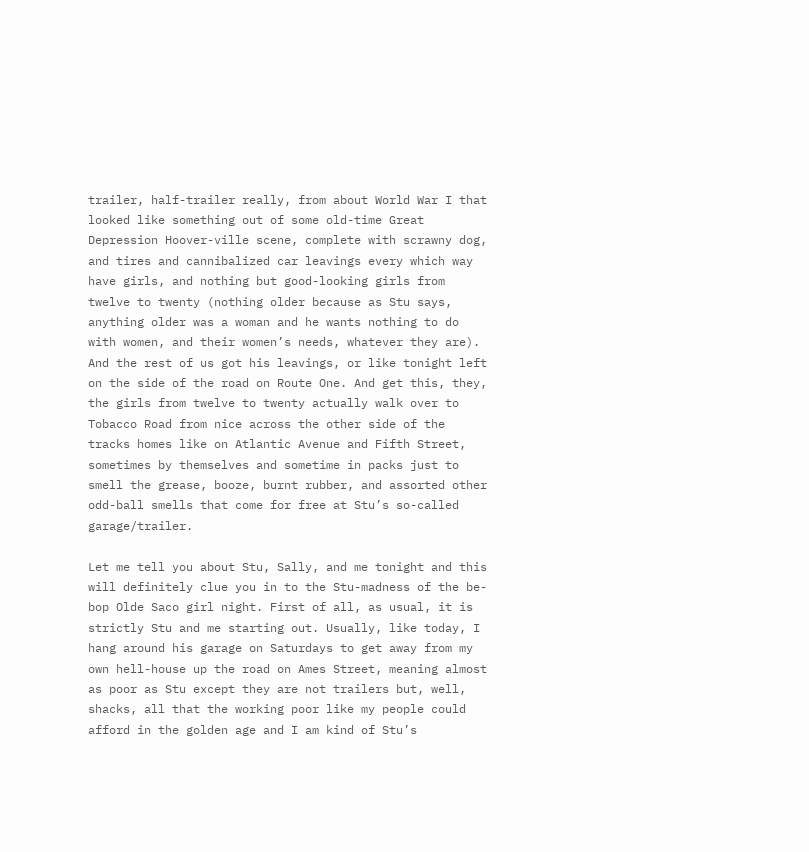trailer, half-trailer really, from about World War I that looked like something out of some old-time Great Depression Hoover-ville scene, complete with scrawny dog, and tires and cannibalized car leavings every which way have girls, and nothing but good-looking girls from twelve to twenty (nothing older because as Stu says, anything older was a woman and he wants nothing to do with women, and their women’s needs, whatever they are). And the rest of us got his leavings, or like tonight left on the side of the road on Route One. And get this, they, the girls from twelve to twenty actually walk over to Tobacco Road from nice across the other side of the tracks homes like on Atlantic Avenue and Fifth Street, sometimes by themselves and sometime in packs just to smell the grease, booze, burnt rubber, and assorted other odd-ball smells that come for free at Stu’s so-called garage/trailer.

Let me tell you about Stu, Sally, and me tonight and this will definitely clue you in to the Stu-madness of the be-bop Olde Saco girl night. First of all, as usual, it is strictly Stu and me starting out. Usually, like today, I hang around his garage on Saturdays to get away from my own hell-house up the road on Ames Street, meaning almost as poor as Stu except they are not trailers but, well, shacks, all that the working poor like my people could afford in the golden age and I am kind of Stu’s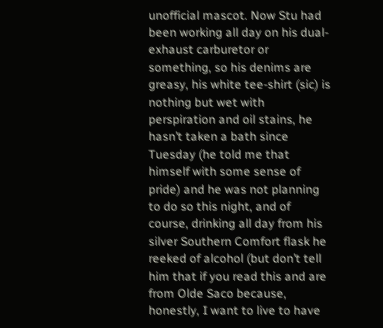unofficial mascot. Now Stu had been working all day on his dual-exhaust carburetor or something, so his denims are greasy, his white tee-shirt (sic) is nothing but wet with perspiration and oil stains, he hasn’t taken a bath since Tuesday (he told me that himself with some sense of pride) and he was not planning to do so this night, and of course, drinking all day from his silver Southern Comfort flask he reeked of alcohol (but don’t tell him that if you read this and are from Olde Saco because, honestly, I want to live to have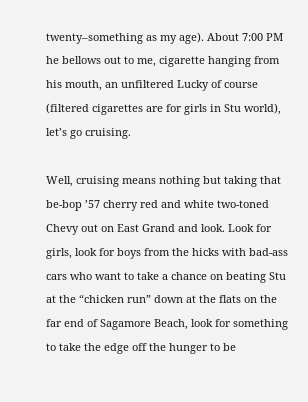twenty–something as my age). About 7:00 PM he bellows out to me, cigarette hanging from his mouth, an unfiltered Lucky of course (filtered cigarettes are for girls in Stu world), let’s go cruising.

Well, cruising means nothing but taking that be-bop ’57 cherry red and white two-toned Chevy out on East Grand and look. Look for girls, look for boys from the hicks with bad-ass cars who want to take a chance on beating Stu at the “chicken run” down at the flats on the far end of Sagamore Beach, look for something to take the edge off the hunger to be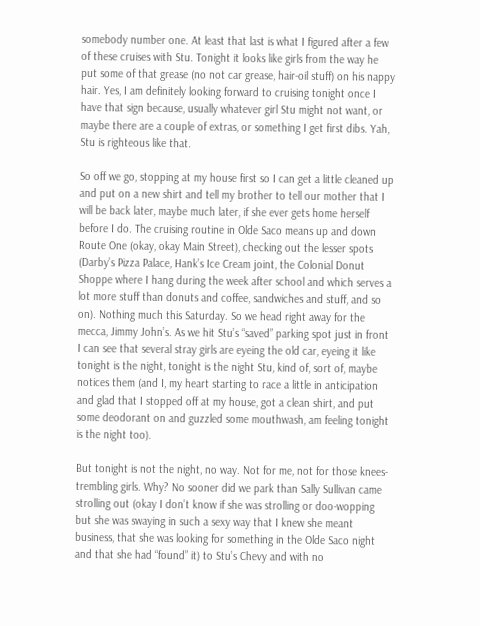somebody number one. At least that last is what I figured after a few of these cruises with Stu. Tonight it looks like girls from the way he put some of that grease (no not car grease, hair-oil stuff) on his nappy hair. Yes, I am definitely looking forward to cruising tonight once I have that sign because, usually whatever girl Stu might not want, or maybe there are a couple of extras, or something I get first dibs. Yah, Stu is righteous like that.

So off we go, stopping at my house first so I can get a little cleaned up and put on a new shirt and tell my brother to tell our mother that I will be back later, maybe much later, if she ever gets home herself before I do. The cruising routine in Olde Saco means up and down Route One (okay, okay Main Street), checking out the lesser spots (Darby’s Pizza Palace, Hank’s Ice Cream joint, the Colonial Donut Shoppe where I hang during the week after school and which serves a lot more stuff than donuts and coffee, sandwiches and stuff, and so on). Nothing much this Saturday. So we head right away for the mecca, Jimmy John’s. As we hit Stu’s “saved” parking spot just in front I can see that several stray girls are eyeing the old car, eyeing it like tonight is the night, tonight is the night Stu, kind of, sort of, maybe notices them (and I, my heart starting to race a little in anticipation and glad that I stopped off at my house, got a clean shirt, and put some deodorant on and guzzled some mouthwash, am feeling tonight is the night too).

But tonight is not the night, no way. Not for me, not for those knees-trembling girls. Why? No sooner did we park than Sally Sullivan came strolling out (okay I don’t know if she was strolling or doo-wopping but she was swaying in such a sexy way that I knew she meant business, that she was looking for something in the Olde Saco night and that she had “found” it) to Stu’s Chevy and with no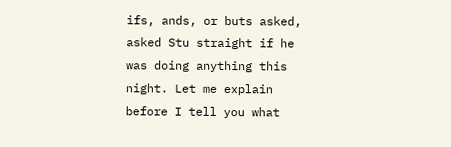ifs, ands, or buts asked, asked Stu straight if he was doing anything this night. Let me explain before I tell you what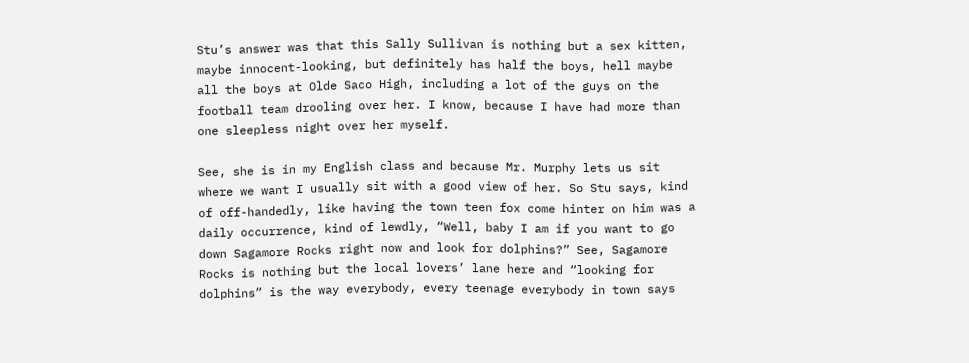Stu’s answer was that this Sally Sullivan is nothing but a sex kitten, maybe innocent-looking, but definitely has half the boys, hell maybe all the boys at Olde Saco High, including a lot of the guys on the football team drooling over her. I know, because I have had more than one sleepless night over her myself.

See, she is in my English class and because Mr. Murphy lets us sit where we want I usually sit with a good view of her. So Stu says, kind of off-handedly, like having the town teen fox come hinter on him was a daily occurrence, kind of lewdly, “Well, baby I am if you want to go down Sagamore Rocks right now and look for dolphins?” See, Sagamore Rocks is nothing but the local lovers’ lane here and “looking for dolphins” is the way everybody, every teenage everybody in town says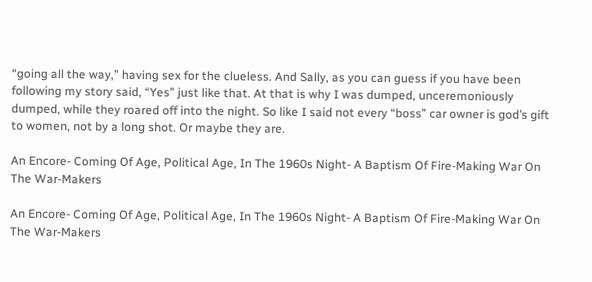“going all the way,” having sex for the clueless. And Sally, as you can guess if you have been following my story said, “Yes” just like that. At that is why I was dumped, unceremoniously dumped, while they roared off into the night. So like I said not every “boss” car owner is god’s gift to women, not by a long shot. Or maybe they are.

An Encore- Coming Of Age, Political Age, In The 1960s Night- A Baptism Of Fire-Making War On The War-Makers

An Encore- Coming Of Age, Political Age, In The 1960s Night- A Baptism Of Fire-Making War On The War-Makers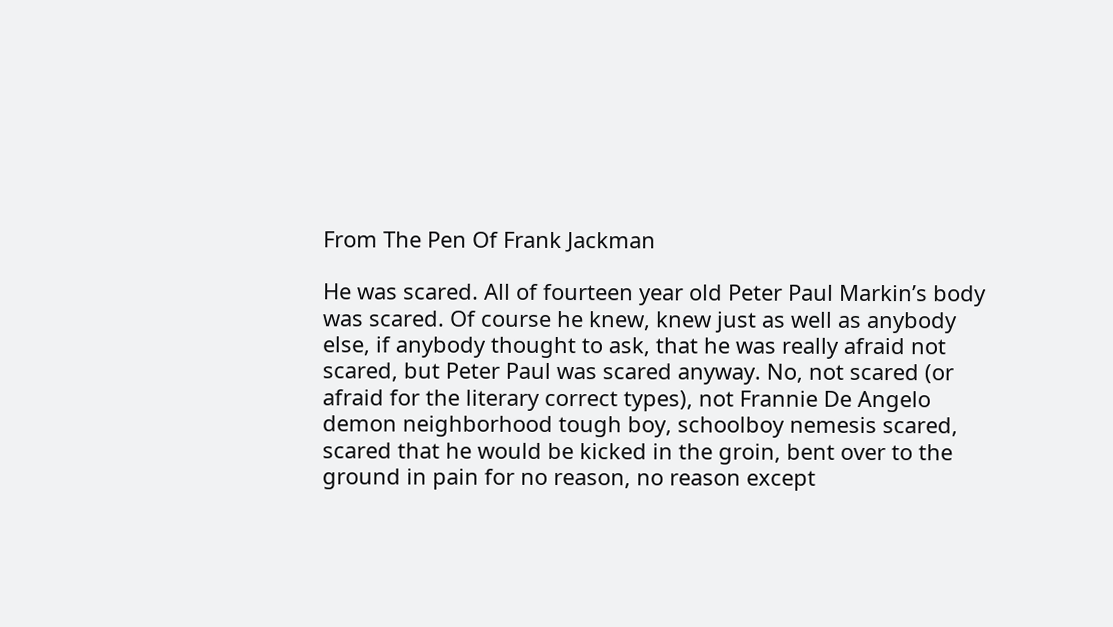From The Pen Of Frank Jackman

He was scared. All of fourteen year old Peter Paul Markin’s body was scared. Of course he knew, knew just as well as anybody else, if anybody thought to ask, that he was really afraid not scared, but Peter Paul was scared anyway. No, not scared (or afraid for the literary correct types), not Frannie De Angelo demon neighborhood tough boy, schoolboy nemesis scared, scared that he would be kicked in the groin, bent over to the ground in pain for no reason, no reason except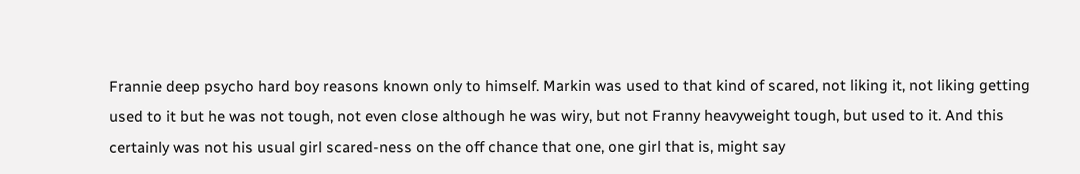Frannie deep psycho hard boy reasons known only to himself. Markin was used to that kind of scared, not liking it, not liking getting used to it but he was not tough, not even close although he was wiry, but not Franny heavyweight tough, but used to it. And this certainly was not his usual girl scared-ness on the off chance that one, one girl that is, might say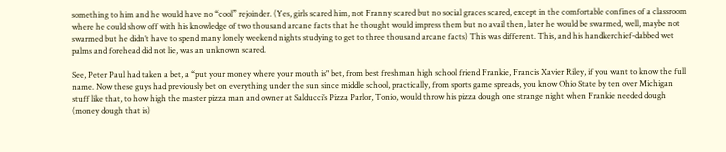something to him and he would have no “cool” rejoinder. (Yes, girls scared him, not Franny scared but no social graces scared, except in the comfortable confines of a classroom where he could show off with his knowledge of two thousand arcane facts that he thought would impress them but no avail then, later he would be swarmed, well, maybe not swarmed but he didn’t have to spend many lonely weekend nights studying to get to three thousand arcane facts) This was different. This, and his handkerchief-dabbed wet palms and forehead did not lie, was an unknown scared.

See, Peter Paul had taken a bet, a “put your money where your mouth is" bet, from best freshman high school friend Frankie, Francis Xavier Riley, if you want to know the full name. Now these guys had previously bet on everything under the sun since middle school, practically, from sports game spreads, you know Ohio State by ten over Michigan stuff like that, to how high the master pizza man and owner at Salducci’s Pizza Parlor, Tonio, would throw his pizza dough one strange night when Frankie needed dough (money dough that is)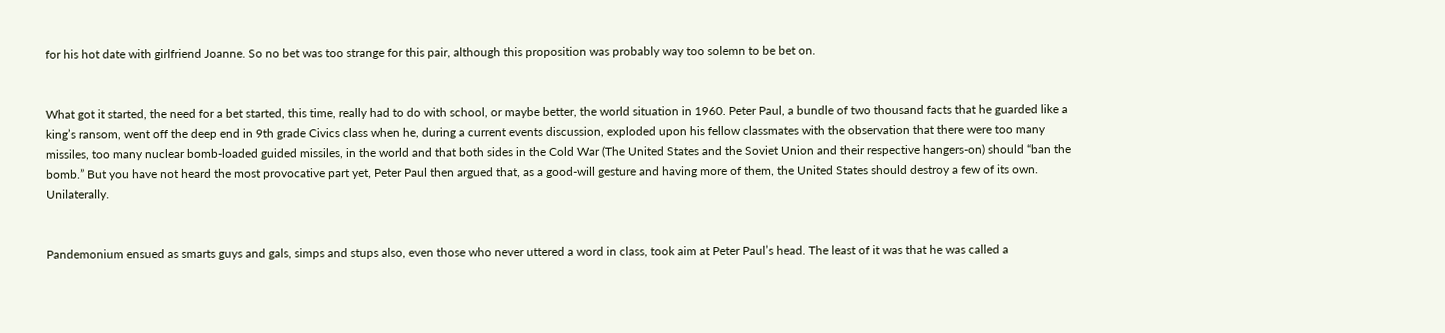for his hot date with girlfriend Joanne. So no bet was too strange for this pair, although this proposition was probably way too solemn to be bet on.


What got it started, the need for a bet started, this time, really had to do with school, or maybe better, the world situation in 1960. Peter Paul, a bundle of two thousand facts that he guarded like a king’s ransom, went off the deep end in 9th grade Civics class when he, during a current events discussion, exploded upon his fellow classmates with the observation that there were too many missiles, too many nuclear bomb-loaded guided missiles, in the world and that both sides in the Cold War (The United States and the Soviet Union and their respective hangers-on) should “ban the bomb.” But you have not heard the most provocative part yet, Peter Paul then argued that, as a good-will gesture and having more of them, the United States should destroy a few of its own. Unilaterally.


Pandemonium ensued as smarts guys and gals, simps and stups also, even those who never uttered a word in class, took aim at Peter Paul’s head. The least of it was that he was called a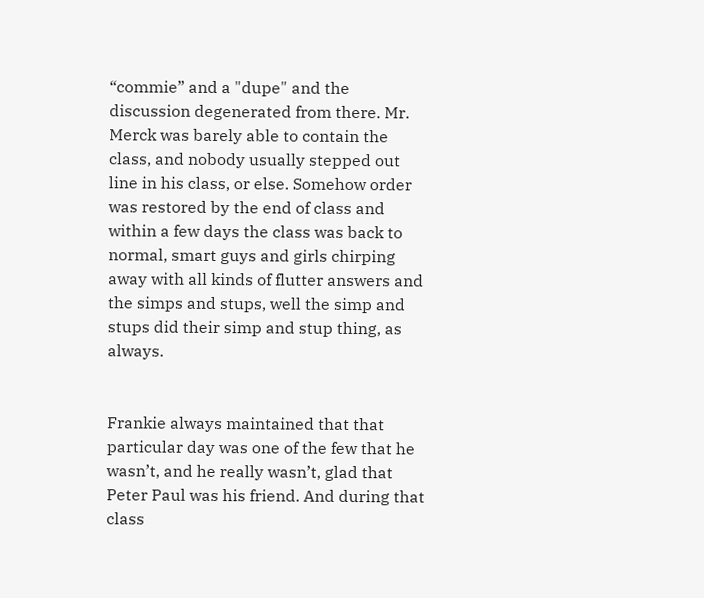“commie” and a "dupe" and the discussion degenerated from there. Mr. Merck was barely able to contain the class, and nobody usually stepped out line in his class, or else. Somehow order was restored by the end of class and within a few days the class was back to normal, smart guys and girls chirping away with all kinds of flutter answers and the simps and stups, well the simp and stups did their simp and stup thing, as always.


Frankie always maintained that that particular day was one of the few that he wasn’t, and he really wasn’t, glad that Peter Paul was his friend. And during that class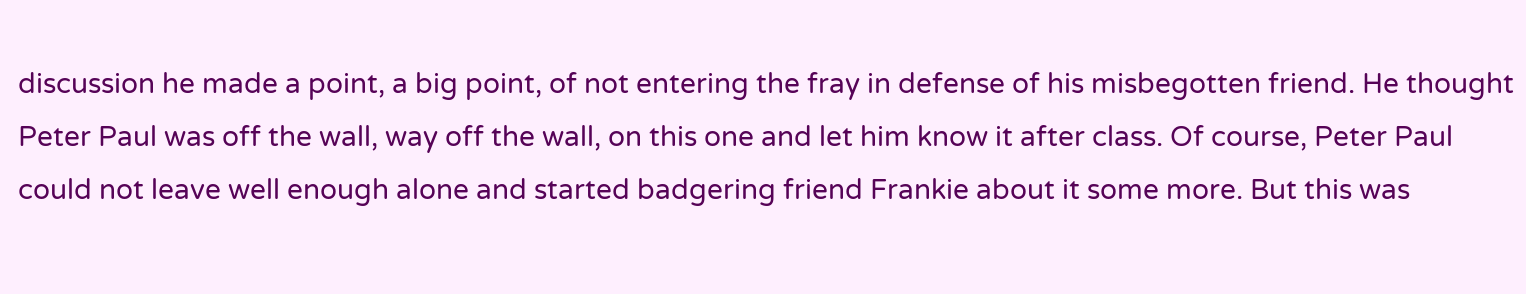discussion he made a point, a big point, of not entering the fray in defense of his misbegotten friend. He thought Peter Paul was off the wall, way off the wall, on this one and let him know it after class. Of course, Peter Paul could not leave well enough alone and started badgering friend Frankie about it some more. But this was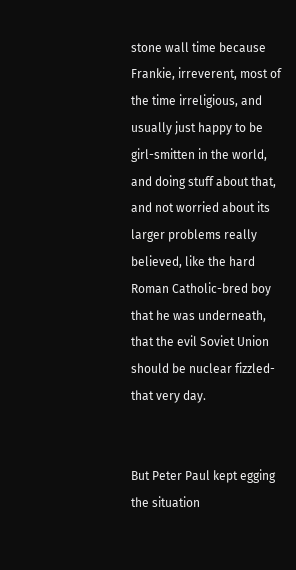stone wall time because Frankie, irreverent, most of the time irreligious, and usually just happy to be girl-smitten in the world, and doing stuff about that, and not worried about its larger problems really believed, like the hard Roman Catholic-bred boy that he was underneath, that the evil Soviet Union should be nuclear fizzled-that very day.


But Peter Paul kept egging the situation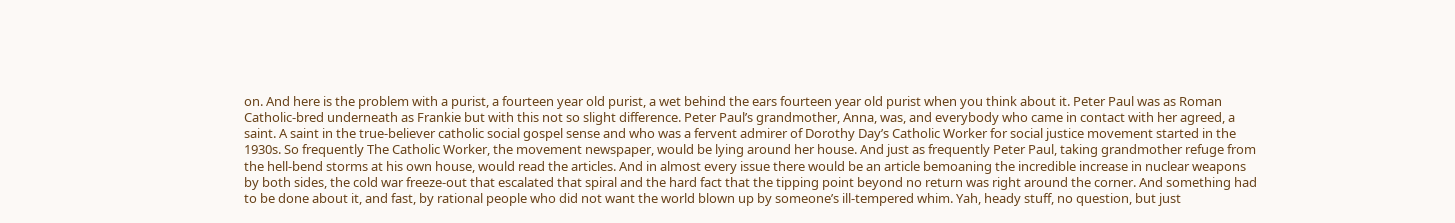on. And here is the problem with a purist, a fourteen year old purist, a wet behind the ears fourteen year old purist when you think about it. Peter Paul was as Roman Catholic-bred underneath as Frankie but with this not so slight difference. Peter Paul’s grandmother, Anna, was, and everybody who came in contact with her agreed, a saint. A saint in the true-believer catholic social gospel sense and who was a fervent admirer of Dorothy Day’s Catholic Worker for social justice movement started in the 1930s. So frequently The Catholic Worker, the movement newspaper, would be lying around her house. And just as frequently Peter Paul, taking grandmother refuge from the hell-bend storms at his own house, would read the articles. And in almost every issue there would be an article bemoaning the incredible increase in nuclear weapons by both sides, the cold war freeze-out that escalated that spiral and the hard fact that the tipping point beyond no return was right around the corner. And something had to be done about it, and fast, by rational people who did not want the world blown up by someone’s ill-tempered whim. Yah, heady stuff, no question, but just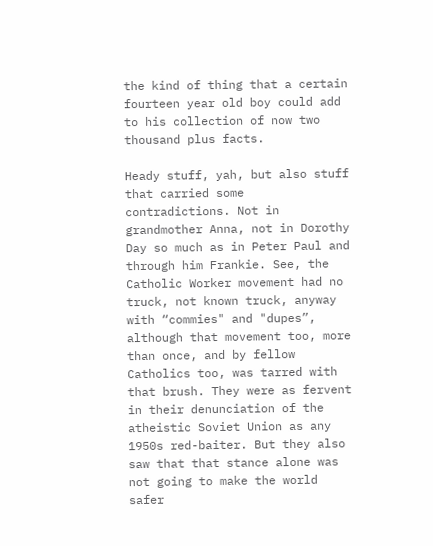the kind of thing that a certain fourteen year old boy could add to his collection of now two thousand plus facts.

Heady stuff, yah, but also stuff that carried some contradictions. Not in grandmother Anna, not in Dorothy Day so much as in Peter Paul and through him Frankie. See, the Catholic Worker movement had no truck, not known truck, anyway with “commies" and "dupes”, although that movement too, more than once, and by fellow Catholics too, was tarred with that brush. They were as fervent in their denunciation of the atheistic Soviet Union as any 1950s red-baiter. But they also saw that that stance alone was not going to make the world safer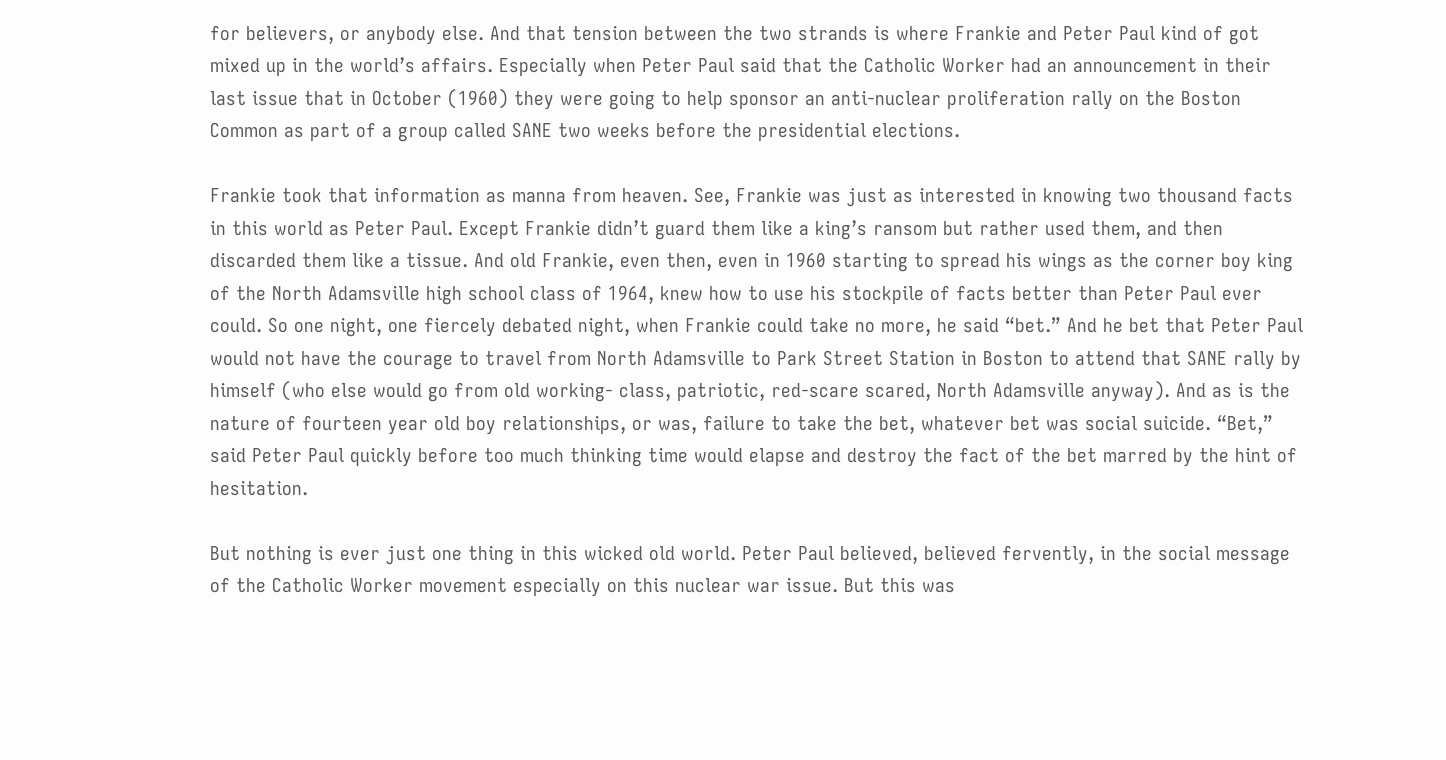for believers, or anybody else. And that tension between the two strands is where Frankie and Peter Paul kind of got mixed up in the world’s affairs. Especially when Peter Paul said that the Catholic Worker had an announcement in their last issue that in October (1960) they were going to help sponsor an anti-nuclear proliferation rally on the Boston Common as part of a group called SANE two weeks before the presidential elections.

Frankie took that information as manna from heaven. See, Frankie was just as interested in knowing two thousand facts in this world as Peter Paul. Except Frankie didn’t guard them like a king’s ransom but rather used them, and then discarded them like a tissue. And old Frankie, even then, even in 1960 starting to spread his wings as the corner boy king of the North Adamsville high school class of 1964, knew how to use his stockpile of facts better than Peter Paul ever could. So one night, one fiercely debated night, when Frankie could take no more, he said “bet.” And he bet that Peter Paul would not have the courage to travel from North Adamsville to Park Street Station in Boston to attend that SANE rally by himself (who else would go from old working- class, patriotic, red-scare scared, North Adamsville anyway). And as is the nature of fourteen year old boy relationships, or was, failure to take the bet, whatever bet was social suicide. “Bet,” said Peter Paul quickly before too much thinking time would elapse and destroy the fact of the bet marred by the hint of hesitation.

But nothing is ever just one thing in this wicked old world. Peter Paul believed, believed fervently, in the social message of the Catholic Worker movement especially on this nuclear war issue. But this was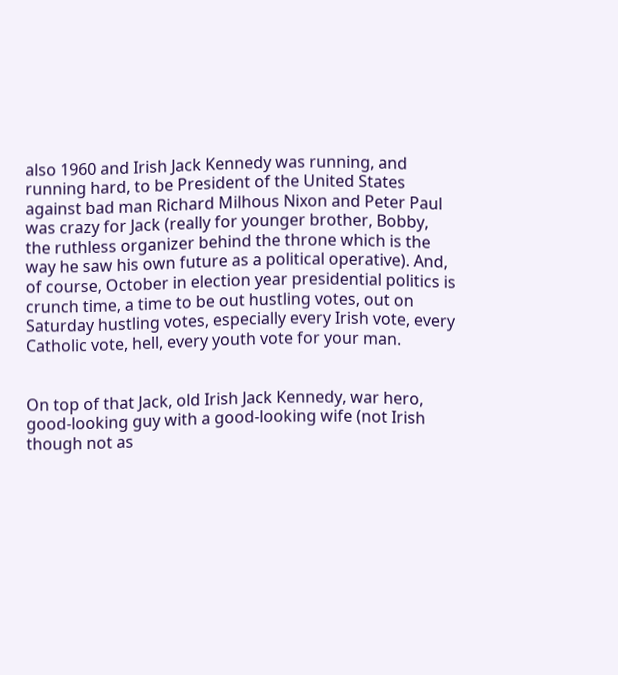also 1960 and Irish Jack Kennedy was running, and running hard, to be President of the United States against bad man Richard Milhous Nixon and Peter Paul was crazy for Jack (really for younger brother, Bobby, the ruthless organizer behind the throne which is the way he saw his own future as a political operative). And, of course, October in election year presidential politics is crunch time, a time to be out hustling votes, out on Saturday hustling votes, especially every Irish vote, every Catholic vote, hell, every youth vote for your man.


On top of that Jack, old Irish Jack Kennedy, war hero, good-looking guy with a good-looking wife (not Irish though not as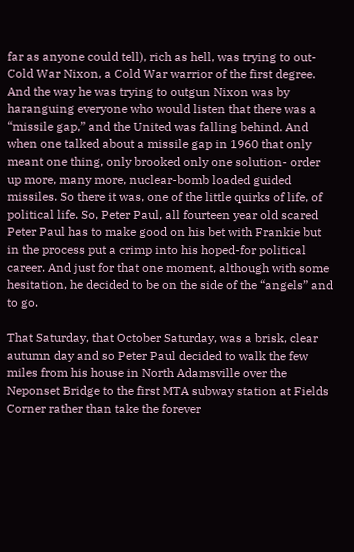far as anyone could tell), rich as hell, was trying to out-Cold War Nixon, a Cold War warrior of the first degree. And the way he was trying to outgun Nixon was by haranguing everyone who would listen that there was a “missile gap,” and the United was falling behind. And when one talked about a missile gap in 1960 that only meant one thing, only brooked only one solution- order up more, many more, nuclear-bomb loaded guided missiles. So there it was, one of the little quirks of life, of political life. So, Peter Paul, all fourteen year old scared Peter Paul has to make good on his bet with Frankie but in the process put a crimp into his hoped-for political career. And just for that one moment, although with some hesitation, he decided to be on the side of the “angels” and to go.

That Saturday, that October Saturday, was a brisk, clear autumn day and so Peter Paul decided to walk the few miles from his house in North Adamsville over the Neponset Bridge to the first MTA subway station at Fields Corner rather than take the forever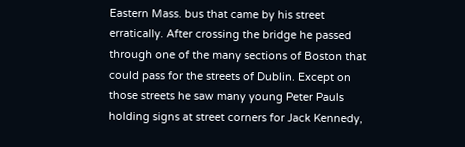Eastern Mass. bus that came by his street erratically. After crossing the bridge he passed through one of the many sections of Boston that could pass for the streets of Dublin. Except on those streets he saw many young Peter Pauls holding signs at street corners for Jack Kennedy,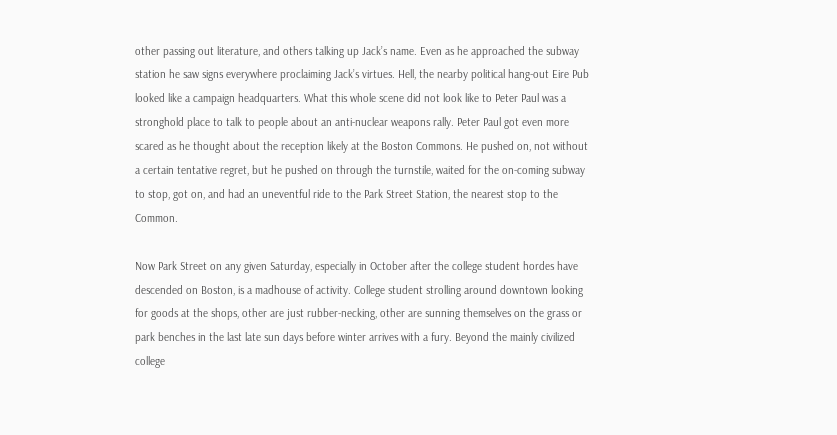other passing out literature, and others talking up Jack’s name. Even as he approached the subway station he saw signs everywhere proclaiming Jack’s virtues. Hell, the nearby political hang-out Eire Pub looked like a campaign headquarters. What this whole scene did not look like to Peter Paul was a stronghold place to talk to people about an anti-nuclear weapons rally. Peter Paul got even more scared as he thought about the reception likely at the Boston Commons. He pushed on, not without a certain tentative regret, but he pushed on through the turnstile, waited for the on-coming subway to stop, got on, and had an uneventful ride to the Park Street Station, the nearest stop to the Common.

Now Park Street on any given Saturday, especially in October after the college student hordes have descended on Boston, is a madhouse of activity. College student strolling around downtown looking for goods at the shops, other are just rubber-necking, other are sunning themselves on the grass or park benches in the last late sun days before winter arrives with a fury. Beyond the mainly civilized college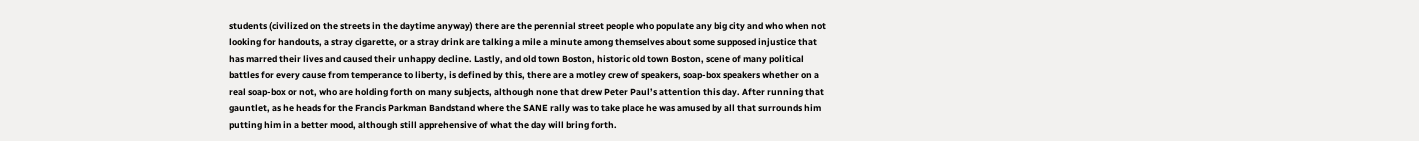students (civilized on the streets in the daytime anyway) there are the perennial street people who populate any big city and who when not looking for handouts, a stray cigarette, or a stray drink are talking a mile a minute among themselves about some supposed injustice that has marred their lives and caused their unhappy decline. Lastly, and old town Boston, historic old town Boston, scene of many political battles for every cause from temperance to liberty, is defined by this, there are a motley crew of speakers, soap-box speakers whether on a real soap-box or not, who are holding forth on many subjects, although none that drew Peter Paul’s attention this day. After running that gauntlet, as he heads for the Francis Parkman Bandstand where the SANE rally was to take place he was amused by all that surrounds him putting him in a better mood, although still apprehensive of what the day will bring forth.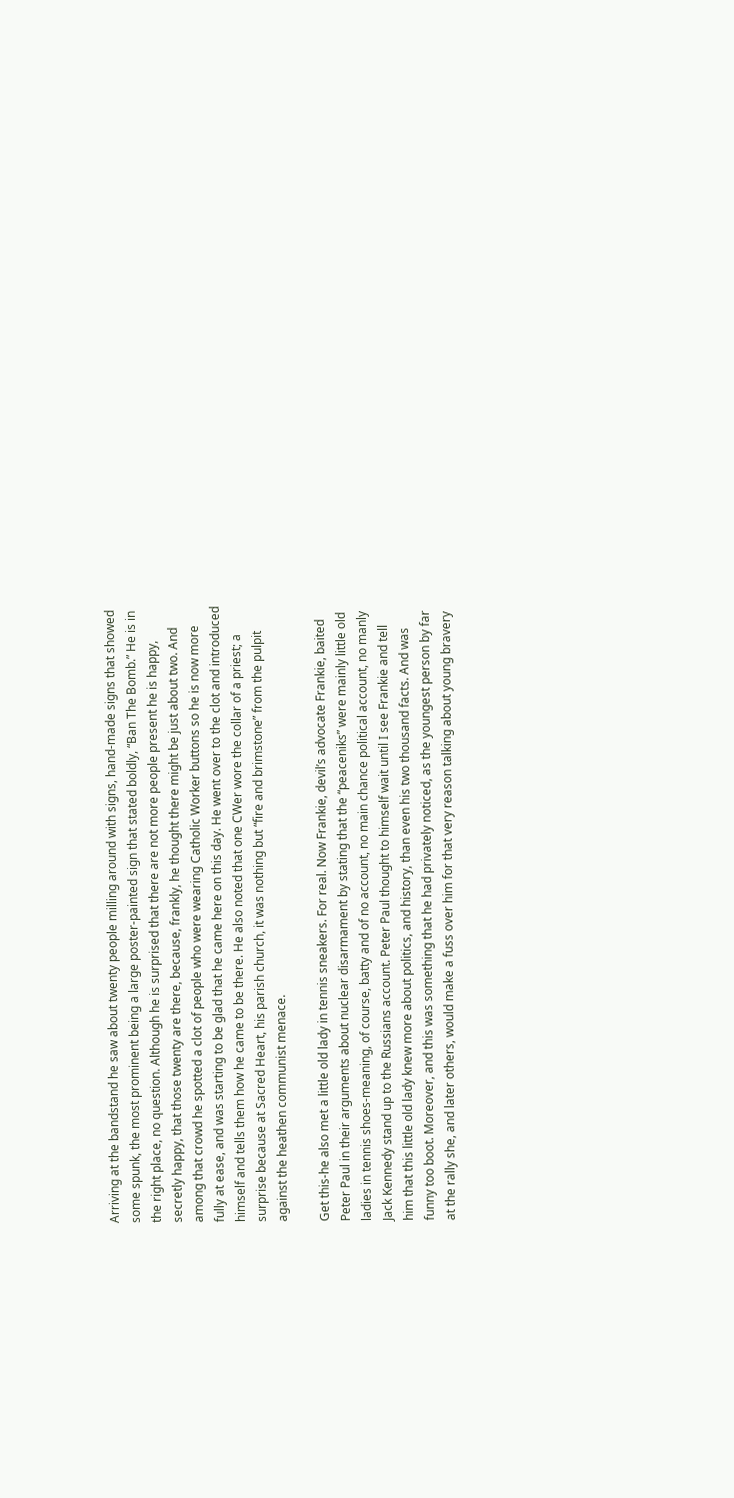Arriving at the bandstand he saw about twenty people milling around with signs, hand-made signs that showed some spunk, the most prominent being a large poster-painted sign that stated boldly, “Ban The Bomb.” He is in the right place, no question. Although he is surprised that there are not more people present he is happy, secretly happy, that those twenty are there, because, frankly, he thought there might be just about two. And among that crowd he spotted a clot of people who were wearing Catholic Worker buttons so he is now more fully at ease, and was starting to be glad that he came here on this day. He went over to the clot and introduced himself and tells them how he came to be there. He also noted that one CWer wore the collar of a priest; a surprise because at Sacred Heart, his parish church, it was nothing but “fire and brimstone” from the pulpit against the heathen communist menace.

Get this-he also met a little old lady in tennis sneakers. For real. Now Frankie, devil’s advocate Frankie, baited Peter Paul in their arguments about nuclear disarmament by stating that the “peaceniks” were mainly little old ladies in tennis shoes-meaning, of course, batty and of no account, no main chance political account, no manly Jack Kennedy stand up to the Russians account. Peter Paul thought to himself wait until I see Frankie and tell him that this little old lady knew more about politics, and history, than even his two thousand facts. And was funny too boot. Moreover, and this was something that he had privately noticed, as the youngest person by far at the rally she, and later others, would make a fuss over him for that very reason talking about young bravery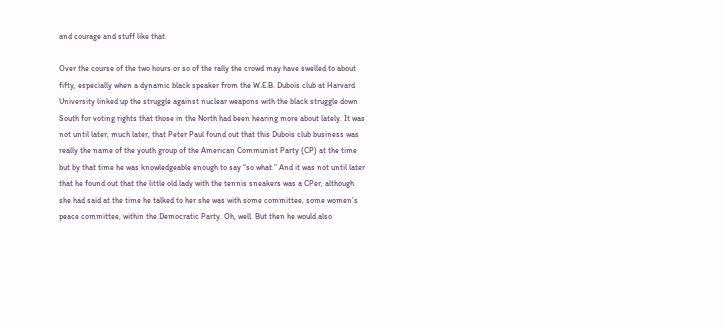and courage and stuff like that.

Over the course of the two hours or so of the rally the crowd may have swelled to about fifty, especially when a dynamic black speaker from the W.E.B. Dubois club at Harvard University linked up the struggle against nuclear weapons with the black struggle down South for voting rights that those in the North had been hearing more about lately. It was not until later, much later, that Peter Paul found out that this Dubois club business was really the name of the youth group of the American Communist Party (CP) at the time but by that time he was knowledgeable enough to say “so what.” And it was not until later that he found out that the little old lady with the tennis sneakers was a CPer, although she had said at the time he talked to her she was with some committee, some women’s peace committee, within the Democratic Party. Oh, well. But then he would also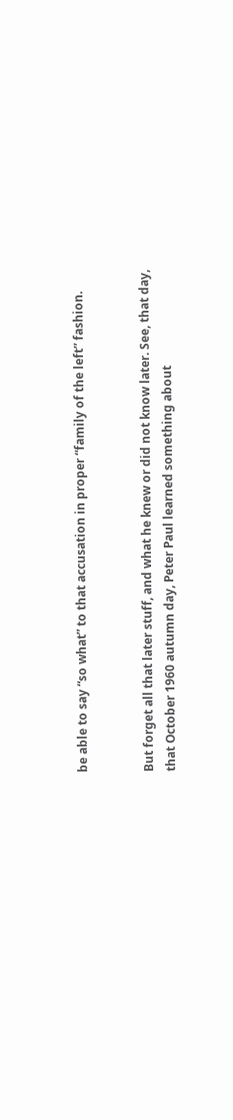be able to say “so what” to that accusation in proper “family of the left” fashion.


But forget all that later stuff, and what he knew or did not know later. See, that day, that October 1960 autumn day, Peter Paul learned something about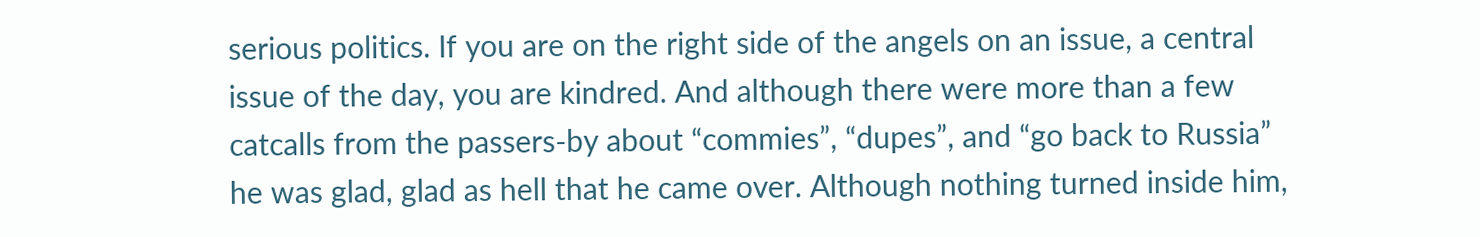serious politics. If you are on the right side of the angels on an issue, a central issue of the day, you are kindred. And although there were more than a few catcalls from the passers-by about “commies”, “dupes”, and “go back to Russia” he was glad, glad as hell that he came over. Although nothing turned inside him,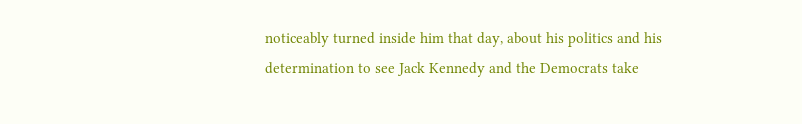noticeably turned inside him that day, about his politics and his determination to see Jack Kennedy and the Democrats take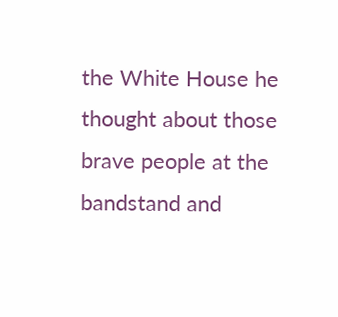the White House he thought about those brave people at the bandstand and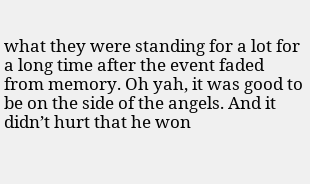what they were standing for a lot for a long time after the event faded from memory. Oh yah, it was good to be on the side of the angels. And it didn’t hurt that he won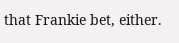that Frankie bet, either.